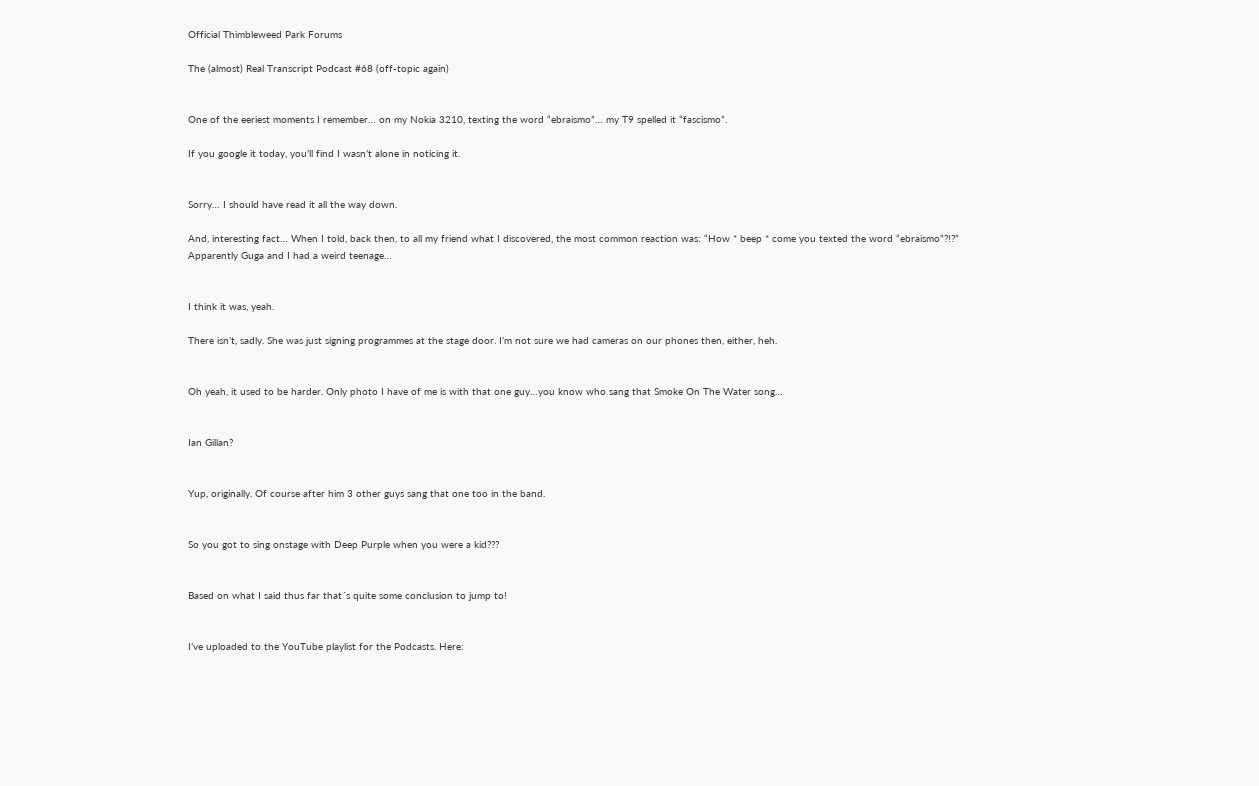Official Thimbleweed Park Forums

The (almost) Real Transcript Podcast #68 (off-topic again)


One of the eeriest moments I remember… on my Nokia 3210, texting the word “ebraismo”… my T9 spelled it “fascismo”.

If you google it today, you’ll find I wasn’t alone in noticing it.


Sorry… I should have read it all the way down.

And, interesting fact… When I told, back then, to all my friend what I discovered, the most common reaction was: “How * beep * come you texted the word “ebraismo”?!?”
Apparently Guga and I had a weird teenage…


I think it was, yeah.

There isn’t, sadly. She was just signing programmes at the stage door. I’m not sure we had cameras on our phones then, either, heh.


Oh yeah, it used to be harder. Only photo I have of me is with that one guy…you know who sang that Smoke On The Water song…


Ian Gillan?


Yup, originally. Of course after him 3 other guys sang that one too in the band.


So you got to sing onstage with Deep Purple when you were a kid???


Based on what I said thus far that´s quite some conclusion to jump to!


I’ve uploaded to the YouTube playlist for the Podcasts. Here: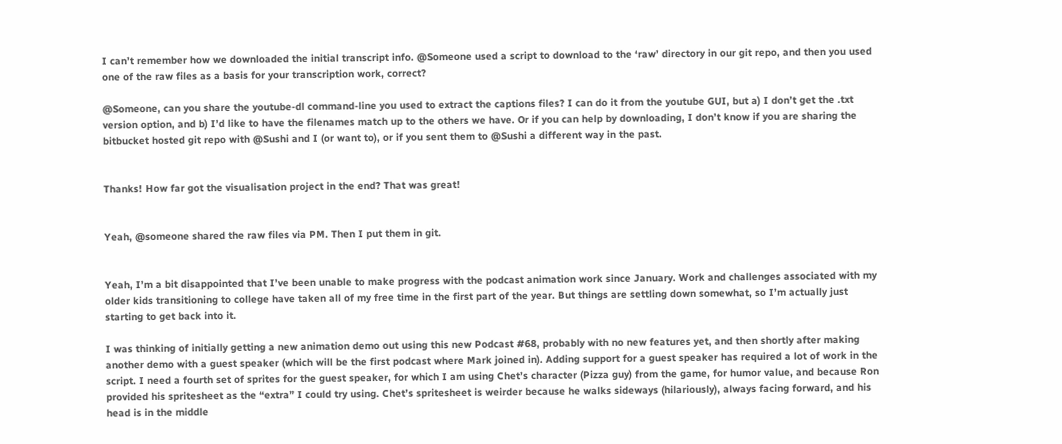I can’t remember how we downloaded the initial transcript info. @Someone used a script to download to the ‘raw’ directory in our git repo, and then you used one of the raw files as a basis for your transcription work, correct?

@Someone, can you share the youtube-dl command-line you used to extract the captions files? I can do it from the youtube GUI, but a) I don’t get the .txt version option, and b) I’d like to have the filenames match up to the others we have. Or if you can help by downloading, I don’t know if you are sharing the bitbucket hosted git repo with @Sushi and I (or want to), or if you sent them to @Sushi a different way in the past.


Thanks! How far got the visualisation project in the end? That was great!


Yeah, @someone shared the raw files via PM. Then I put them in git.


Yeah, I’m a bit disappointed that I’ve been unable to make progress with the podcast animation work since January. Work and challenges associated with my older kids transitioning to college have taken all of my free time in the first part of the year. But things are settling down somewhat, so I’m actually just starting to get back into it.

I was thinking of initially getting a new animation demo out using this new Podcast #68, probably with no new features yet, and then shortly after making another demo with a guest speaker (which will be the first podcast where Mark joined in). Adding support for a guest speaker has required a lot of work in the script. I need a fourth set of sprites for the guest speaker, for which I am using Chet’s character (Pizza guy) from the game, for humor value, and because Ron provided his spritesheet as the “extra” I could try using. Chet’s spritesheet is weirder because he walks sideways (hilariously), always facing forward, and his head is in the middle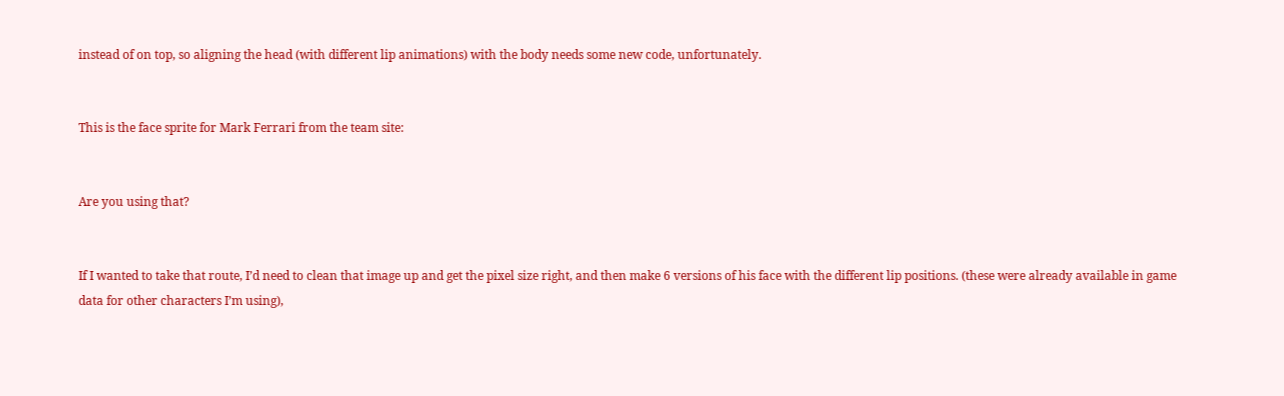instead of on top, so aligning the head (with different lip animations) with the body needs some new code, unfortunately.


This is the face sprite for Mark Ferrari from the team site:


Are you using that?


If I wanted to take that route, I’d need to clean that image up and get the pixel size right, and then make 6 versions of his face with the different lip positions. (these were already available in game data for other characters I’m using),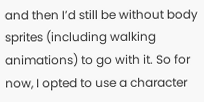and then I’d still be without body sprites (including walking animations) to go with it. So for now, I opted to use a character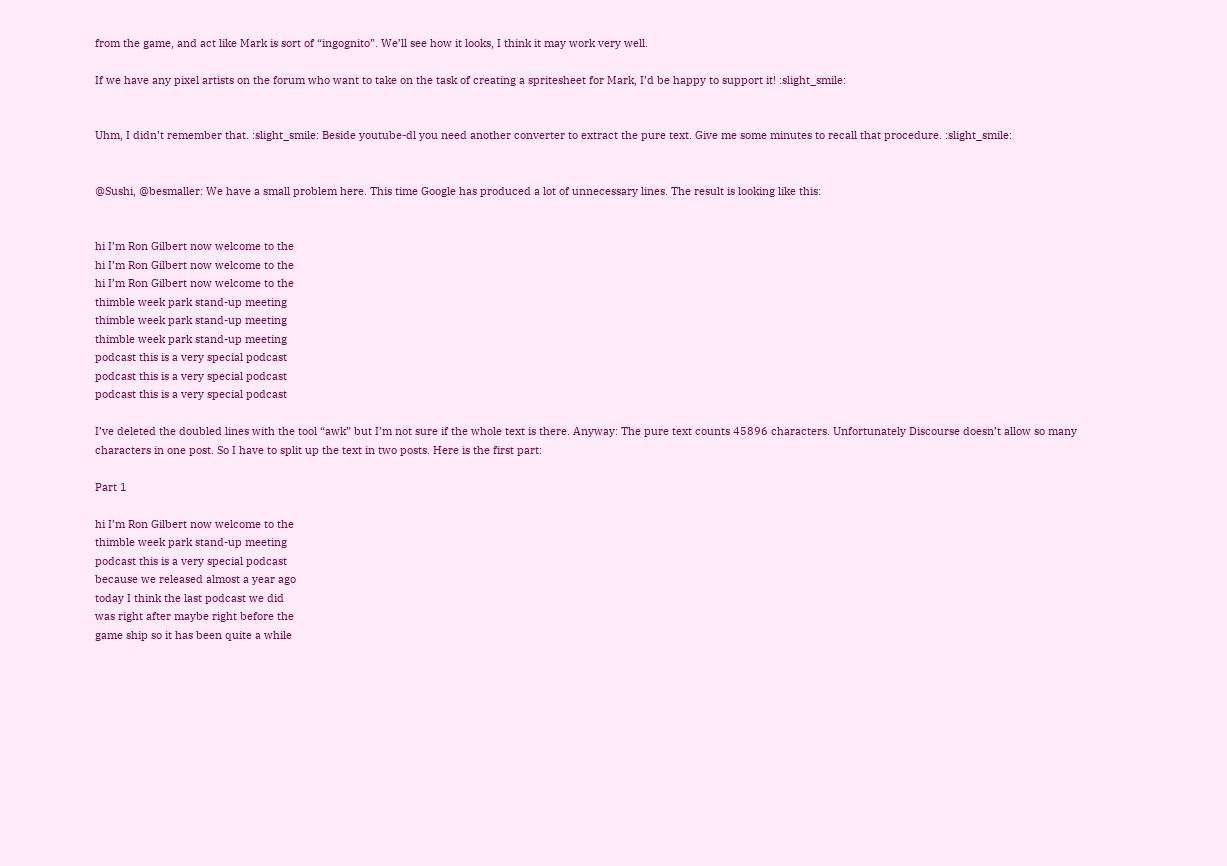from the game, and act like Mark is sort of “ingognito”. We’ll see how it looks, I think it may work very well.

If we have any pixel artists on the forum who want to take on the task of creating a spritesheet for Mark, I’d be happy to support it! :slight_smile:


Uhm, I didn’t remember that. :slight_smile: Beside youtube-dl you need another converter to extract the pure text. Give me some minutes to recall that procedure. :slight_smile:


@Sushi, @besmaller: We have a small problem here. This time Google has produced a lot of unnecessary lines. The result is looking like this:


hi I’m Ron Gilbert now welcome to the
hi I’m Ron Gilbert now welcome to the
hi I’m Ron Gilbert now welcome to the
thimble week park stand-up meeting
thimble week park stand-up meeting
thimble week park stand-up meeting
podcast this is a very special podcast
podcast this is a very special podcast
podcast this is a very special podcast

I’ve deleted the doubled lines with the tool “awk” but I’m not sure if the whole text is there. Anyway: The pure text counts 45896 characters. Unfortunately Discourse doesn’t allow so many characters in one post. So I have to split up the text in two posts. Here is the first part:

Part 1

hi I’m Ron Gilbert now welcome to the
thimble week park stand-up meeting
podcast this is a very special podcast
because we released almost a year ago
today I think the last podcast we did
was right after maybe right before the
game ship so it has been quite a while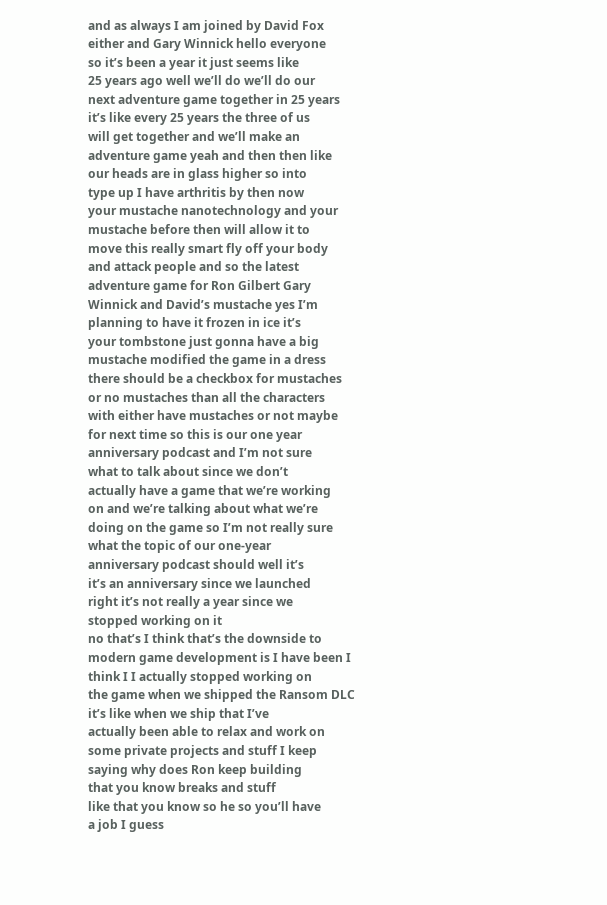and as always I am joined by David Fox
either and Gary Winnick hello everyone
so it’s been a year it just seems like
25 years ago well we’ll do we’ll do our
next adventure game together in 25 years
it’s like every 25 years the three of us
will get together and we’ll make an
adventure game yeah and then then like
our heads are in glass higher so into
type up I have arthritis by then now
your mustache nanotechnology and your
mustache before then will allow it to
move this really smart fly off your body
and attack people and so the latest
adventure game for Ron Gilbert Gary
Winnick and David’s mustache yes I’m
planning to have it frozen in ice it’s
your tombstone just gonna have a big
mustache modified the game in a dress
there should be a checkbox for mustaches
or no mustaches than all the characters
with either have mustaches or not maybe
for next time so this is our one year
anniversary podcast and I’m not sure
what to talk about since we don’t
actually have a game that we’re working
on and we’re talking about what we’re
doing on the game so I’m not really sure
what the topic of our one-year
anniversary podcast should well it’s
it’s an anniversary since we launched
right it’s not really a year since we
stopped working on it
no that’s I think that’s the downside to
modern game development is I have been I
think I I actually stopped working on
the game when we shipped the Ransom DLC
it’s like when we ship that I’ve
actually been able to relax and work on
some private projects and stuff I keep
saying why does Ron keep building
that you know breaks and stuff
like that you know so he so you’ll have
a job I guess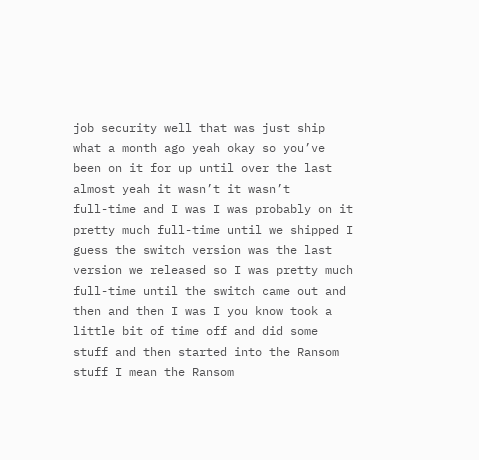job security well that was just ship
what a month ago yeah okay so you’ve
been on it for up until over the last
almost yeah it wasn’t it wasn’t
full-time and I was I was probably on it
pretty much full-time until we shipped I
guess the switch version was the last
version we released so I was pretty much
full-time until the switch came out and
then and then I was I you know took a
little bit of time off and did some
stuff and then started into the Ransom
stuff I mean the Ransom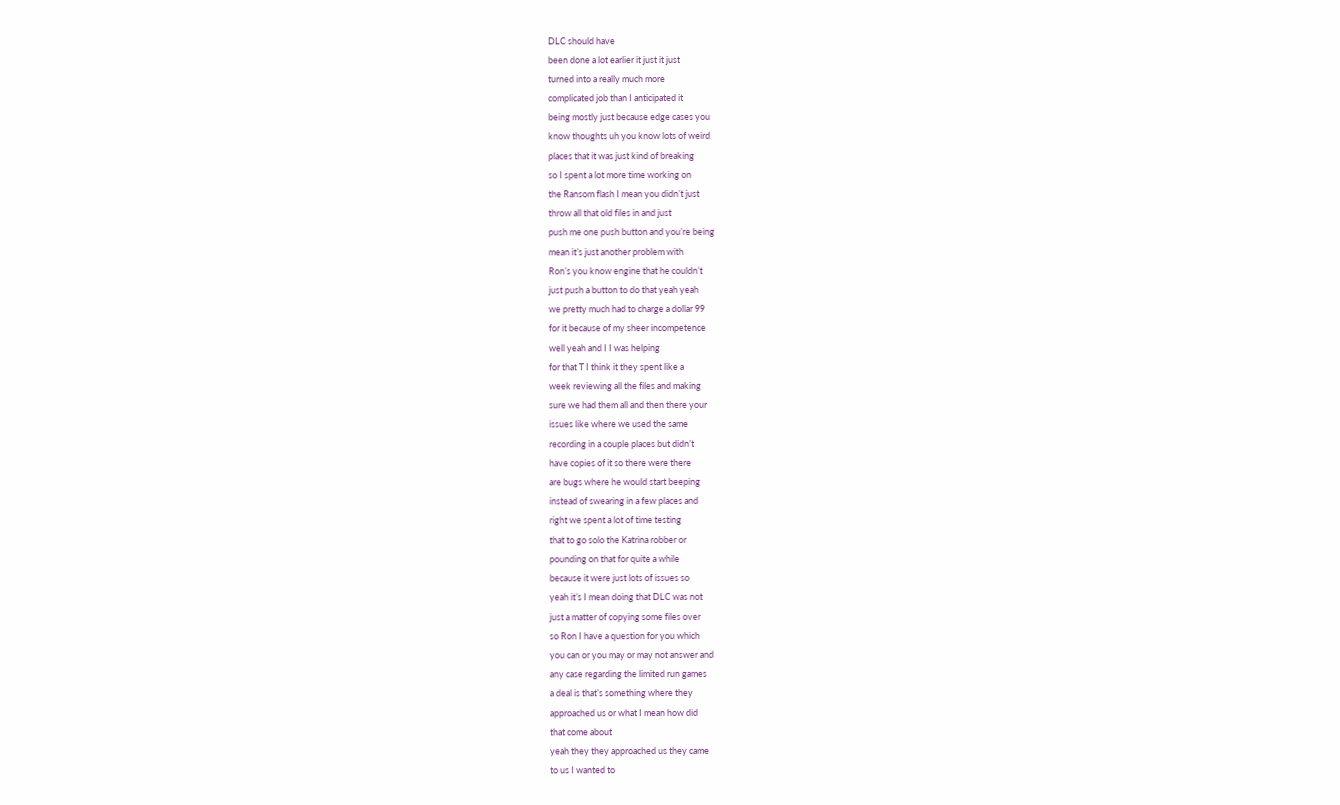DLC should have
been done a lot earlier it just it just
turned into a really much more
complicated job than I anticipated it
being mostly just because edge cases you
know thoughts uh you know lots of weird
places that it was just kind of breaking
so I spent a lot more time working on
the Ransom flash I mean you didn’t just
throw all that old files in and just
push me one push button and you’re being
mean it’s just another problem with
Ron’s you know engine that he couldn’t
just push a button to do that yeah yeah
we pretty much had to charge a dollar 99
for it because of my sheer incompetence
well yeah and I I was helping
for that T I think it they spent like a
week reviewing all the files and making
sure we had them all and then there your
issues like where we used the same
recording in a couple places but didn’t
have copies of it so there were there
are bugs where he would start beeping
instead of swearing in a few places and
right we spent a lot of time testing
that to go solo the Katrina robber or
pounding on that for quite a while
because it were just lots of issues so
yeah it’s I mean doing that DLC was not
just a matter of copying some files over
so Ron I have a question for you which
you can or you may or may not answer and
any case regarding the limited run games
a deal is that’s something where they
approached us or what I mean how did
that come about
yeah they they approached us they came
to us I wanted to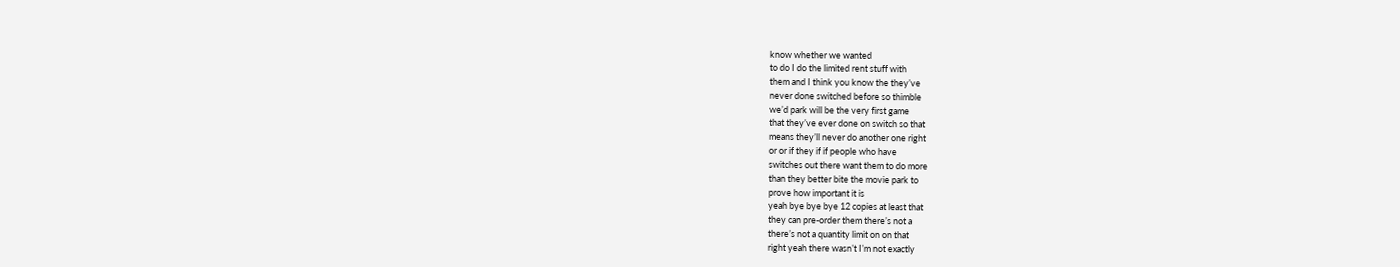know whether we wanted
to do I do the limited rent stuff with
them and I think you know the they’ve
never done switched before so thimble
we’d park will be the very first game
that they’ve ever done on switch so that
means they’ll never do another one right
or or if they if if people who have
switches out there want them to do more
than they better bite the movie park to
prove how important it is
yeah bye bye bye 12 copies at least that
they can pre-order them there’s not a
there’s not a quantity limit on on that
right yeah there wasn’t I’m not exactly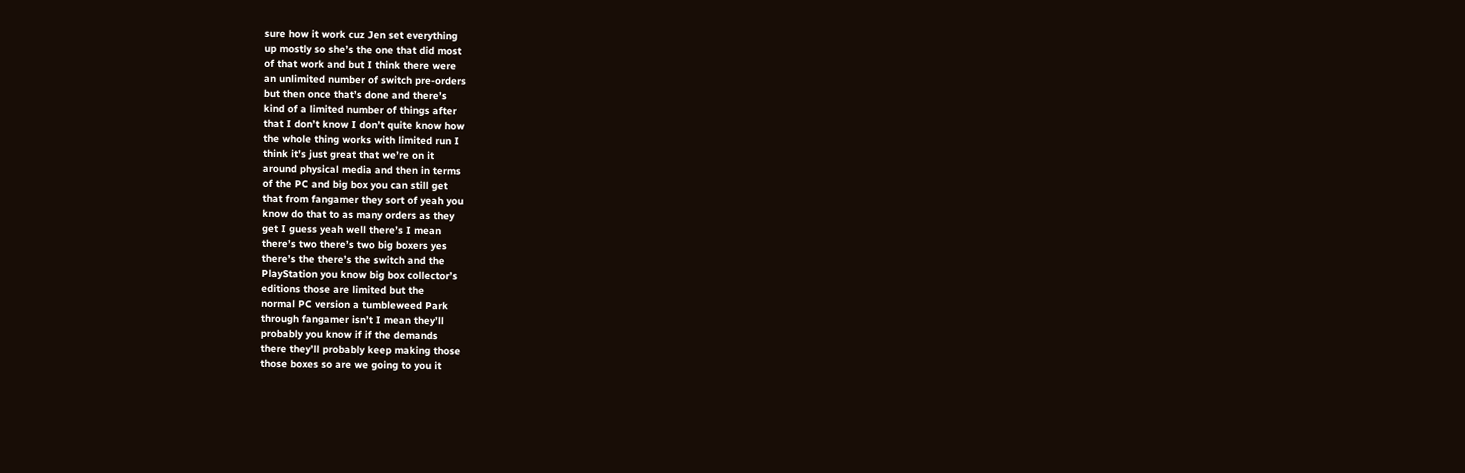sure how it work cuz Jen set everything
up mostly so she’s the one that did most
of that work and but I think there were
an unlimited number of switch pre-orders
but then once that’s done and there’s
kind of a limited number of things after
that I don’t know I don’t quite know how
the whole thing works with limited run I
think it’s just great that we’re on it
around physical media and then in terms
of the PC and big box you can still get
that from fangamer they sort of yeah you
know do that to as many orders as they
get I guess yeah well there’s I mean
there’s two there’s two big boxers yes
there’s the there’s the switch and the
PlayStation you know big box collector’s
editions those are limited but the
normal PC version a tumbleweed Park
through fangamer isn’t I mean they’ll
probably you know if if the demands
there they’ll probably keep making those
those boxes so are we going to you it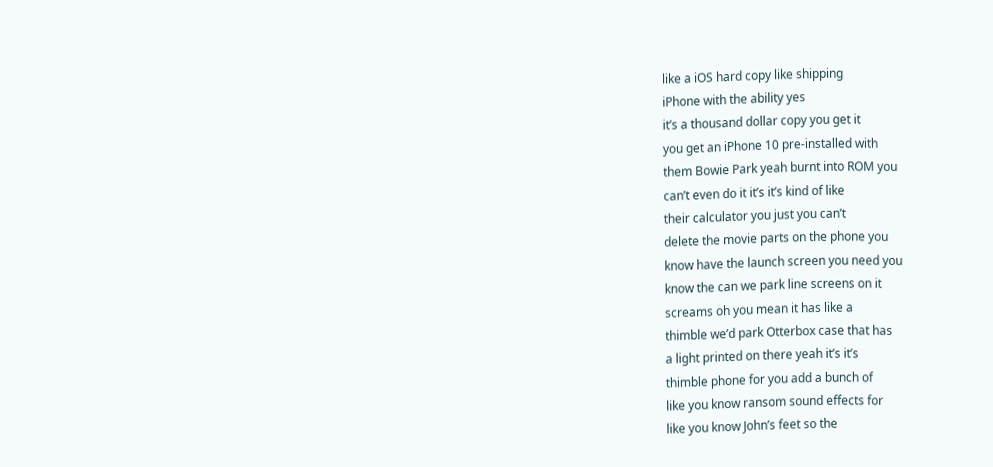like a iOS hard copy like shipping
iPhone with the ability yes
it’s a thousand dollar copy you get it
you get an iPhone 10 pre-installed with
them Bowie Park yeah burnt into ROM you
can’t even do it it’s it’s kind of like
their calculator you just you can’t
delete the movie parts on the phone you
know have the launch screen you need you
know the can we park line screens on it
screams oh you mean it has like a
thimble we’d park Otterbox case that has
a light printed on there yeah it’s it’s
thimble phone for you add a bunch of
like you know ransom sound effects for
like you know John’s feet so the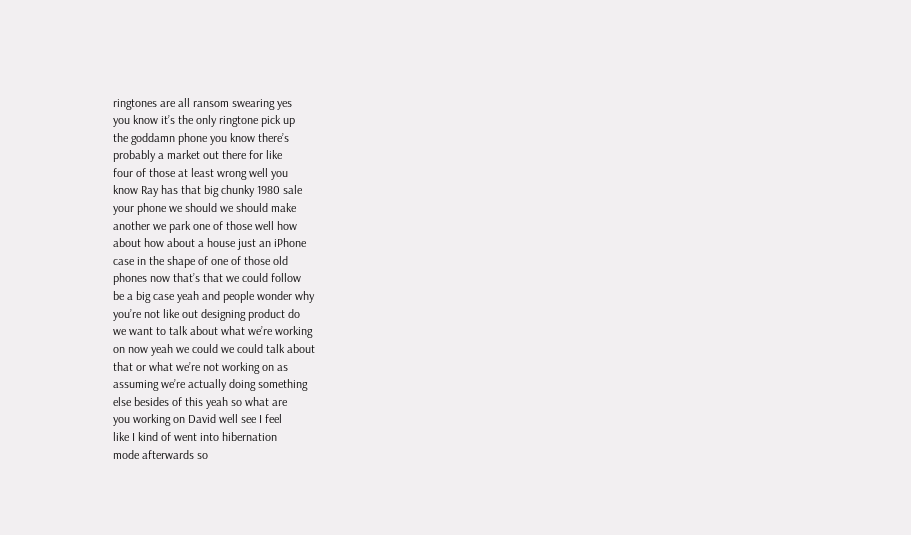ringtones are all ransom swearing yes
you know it’s the only ringtone pick up
the goddamn phone you know there’s
probably a market out there for like
four of those at least wrong well you
know Ray has that big chunky 1980 sale
your phone we should we should make
another we park one of those well how
about how about a house just an iPhone
case in the shape of one of those old
phones now that’s that we could follow
be a big case yeah and people wonder why
you’re not like out designing product do
we want to talk about what we’re working
on now yeah we could we could talk about
that or what we’re not working on as
assuming we’re actually doing something
else besides of this yeah so what are
you working on David well see I feel
like I kind of went into hibernation
mode afterwards so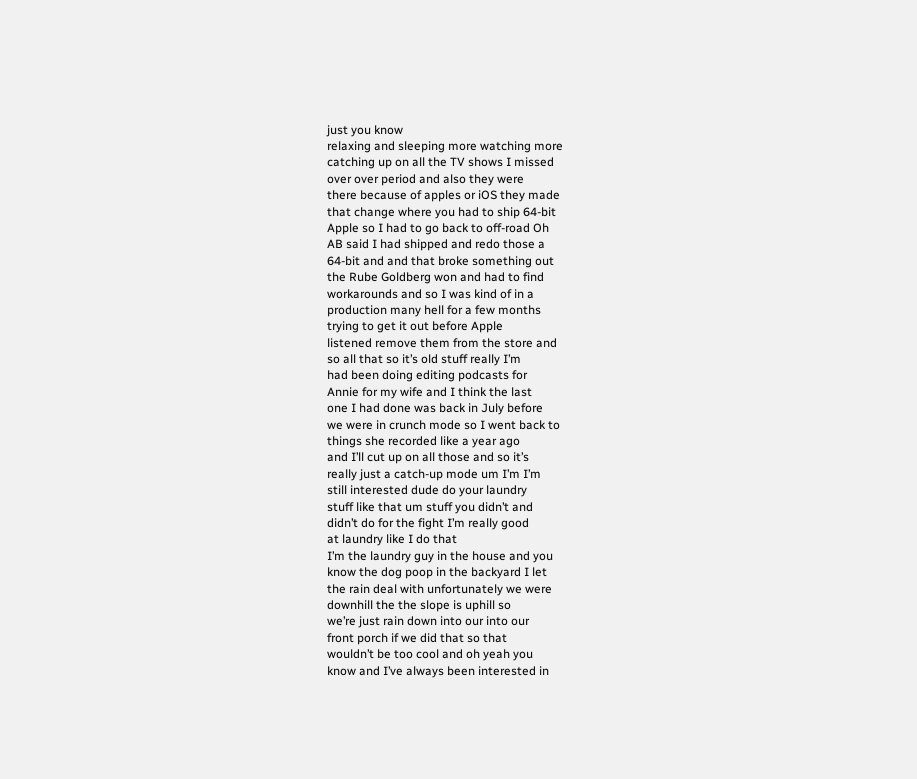just you know
relaxing and sleeping more watching more
catching up on all the TV shows I missed
over over period and also they were
there because of apples or iOS they made
that change where you had to ship 64-bit
Apple so I had to go back to off-road Oh
AB said I had shipped and redo those a
64-bit and and that broke something out
the Rube Goldberg won and had to find
workarounds and so I was kind of in a
production many hell for a few months
trying to get it out before Apple
listened remove them from the store and
so all that so it’s old stuff really I’m
had been doing editing podcasts for
Annie for my wife and I think the last
one I had done was back in July before
we were in crunch mode so I went back to
things she recorded like a year ago
and I’ll cut up on all those and so it’s
really just a catch-up mode um I’m I’m
still interested dude do your laundry
stuff like that um stuff you didn’t and
didn’t do for the fight I’m really good
at laundry like I do that
I’m the laundry guy in the house and you
know the dog poop in the backyard I let
the rain deal with unfortunately we were
downhill the the slope is uphill so
we’re just rain down into our into our
front porch if we did that so that
wouldn’t be too cool and oh yeah you
know and I’ve always been interested in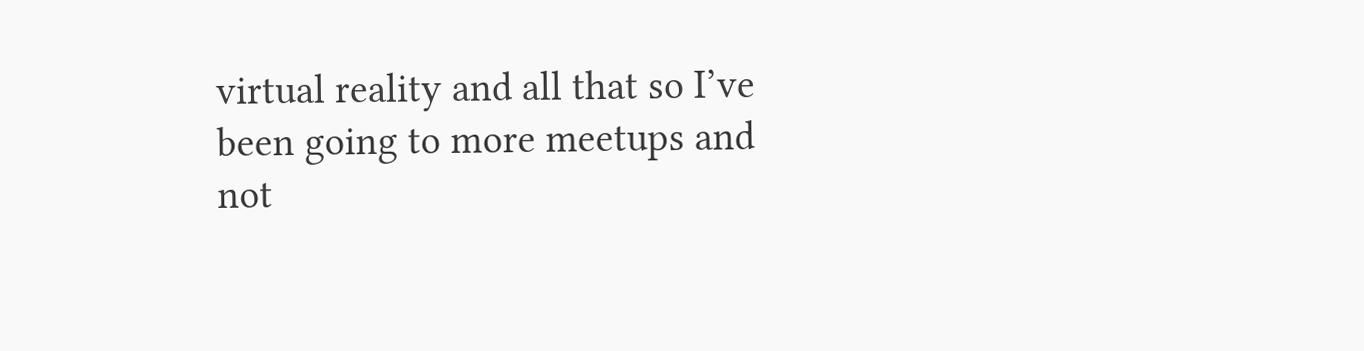virtual reality and all that so I’ve
been going to more meetups and not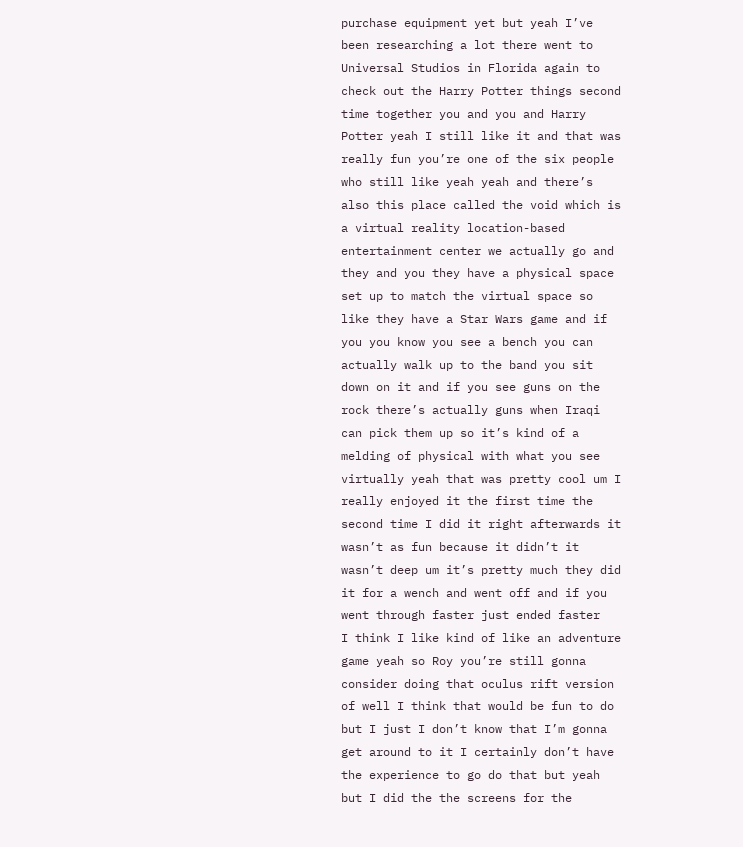purchase equipment yet but yeah I’ve
been researching a lot there went to
Universal Studios in Florida again to
check out the Harry Potter things second
time together you and you and Harry
Potter yeah I still like it and that was
really fun you’re one of the six people
who still like yeah yeah and there’s
also this place called the void which is
a virtual reality location-based
entertainment center we actually go and
they and you they have a physical space
set up to match the virtual space so
like they have a Star Wars game and if
you you know you see a bench you can
actually walk up to the band you sit
down on it and if you see guns on the
rock there’s actually guns when Iraqi
can pick them up so it’s kind of a
melding of physical with what you see
virtually yeah that was pretty cool um I
really enjoyed it the first time the
second time I did it right afterwards it
wasn’t as fun because it didn’t it
wasn’t deep um it’s pretty much they did
it for a wench and went off and if you
went through faster just ended faster
I think I like kind of like an adventure
game yeah so Roy you’re still gonna
consider doing that oculus rift version
of well I think that would be fun to do
but I just I don’t know that I’m gonna
get around to it I certainly don’t have
the experience to go do that but yeah
but I did the the screens for the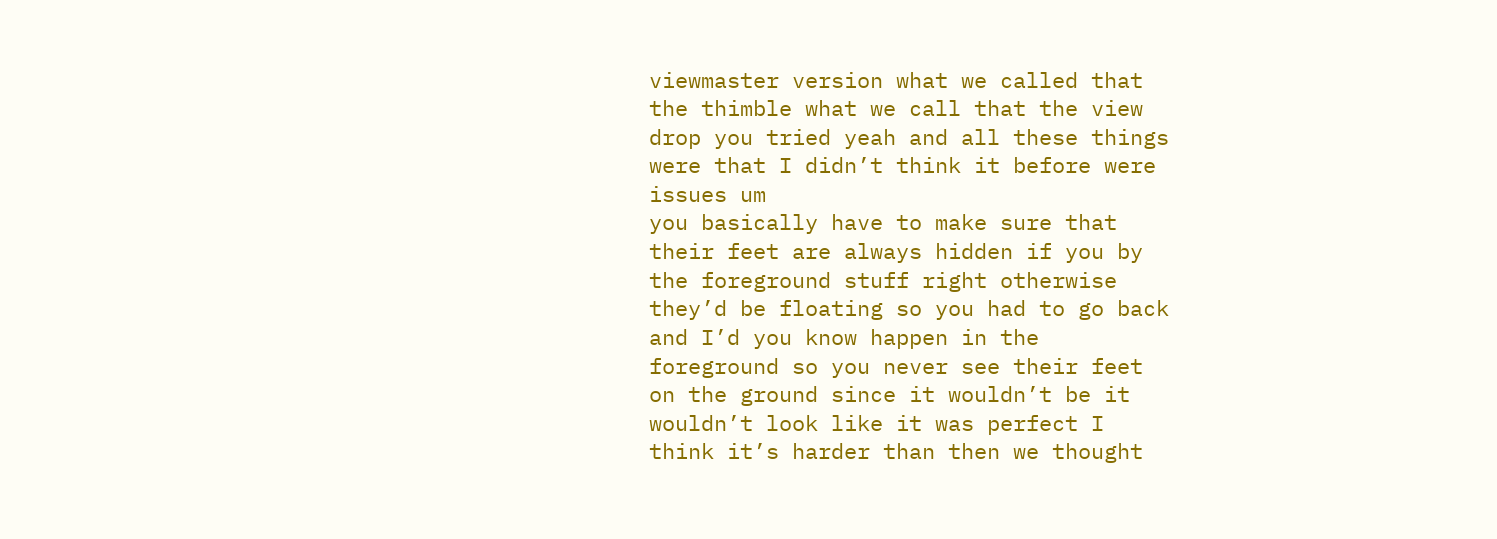viewmaster version what we called that
the thimble what we call that the view
drop you tried yeah and all these things
were that I didn’t think it before were
issues um
you basically have to make sure that
their feet are always hidden if you by
the foreground stuff right otherwise
they’d be floating so you had to go back
and I’d you know happen in the
foreground so you never see their feet
on the ground since it wouldn’t be it
wouldn’t look like it was perfect I
think it’s harder than then we thought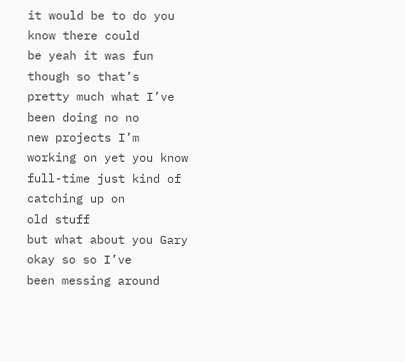it would be to do you know there could
be yeah it was fun though so that’s
pretty much what I’ve been doing no no
new projects I’m working on yet you know
full-time just kind of catching up on
old stuff
but what about you Gary okay so so I’ve
been messing around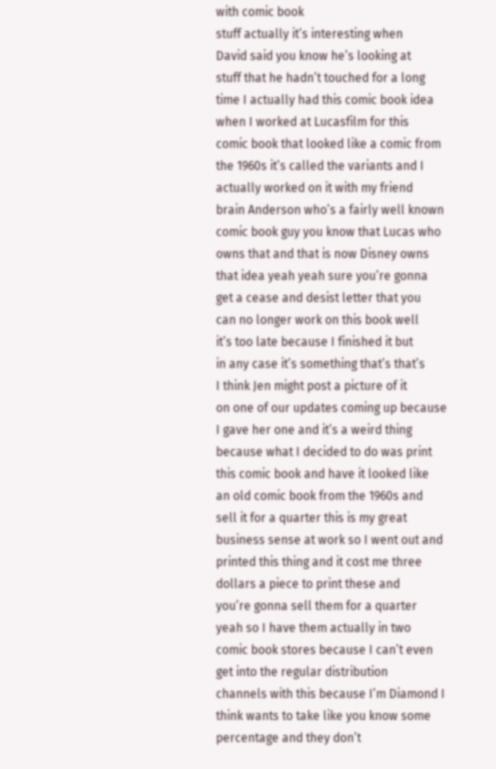with comic book
stuff actually it’s interesting when
David said you know he’s looking at
stuff that he hadn’t touched for a long
time I actually had this comic book idea
when I worked at Lucasfilm for this
comic book that looked like a comic from
the 1960s it’s called the variants and I
actually worked on it with my friend
brain Anderson who’s a fairly well known
comic book guy you know that Lucas who
owns that and that is now Disney owns
that idea yeah yeah sure you’re gonna
get a cease and desist letter that you
can no longer work on this book well
it’s too late because I finished it but
in any case it’s something that’s that’s
I think Jen might post a picture of it
on one of our updates coming up because
I gave her one and it’s a weird thing
because what I decided to do was print
this comic book and have it looked like
an old comic book from the 1960s and
sell it for a quarter this is my great
business sense at work so I went out and
printed this thing and it cost me three
dollars a piece to print these and
you’re gonna sell them for a quarter
yeah so I have them actually in two
comic book stores because I can’t even
get into the regular distribution
channels with this because I’m Diamond I
think wants to take like you know some
percentage and they don’t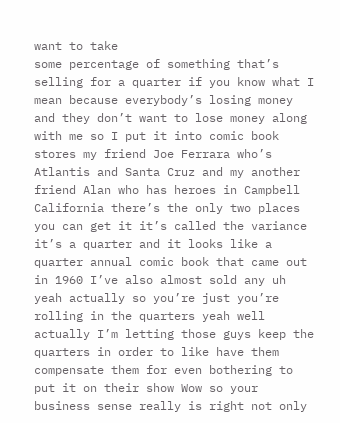want to take
some percentage of something that’s
selling for a quarter if you know what I
mean because everybody’s losing money
and they don’t want to lose money along
with me so I put it into comic book
stores my friend Joe Ferrara who’s
Atlantis and Santa Cruz and my another
friend Alan who has heroes in Campbell
California there’s the only two places
you can get it it’s called the variance
it’s a quarter and it looks like a
quarter annual comic book that came out
in 1960 I’ve also almost sold any uh
yeah actually so you’re just you’re
rolling in the quarters yeah well
actually I’m letting those guys keep the
quarters in order to like have them
compensate them for even bothering to
put it on their show Wow so your
business sense really is right not only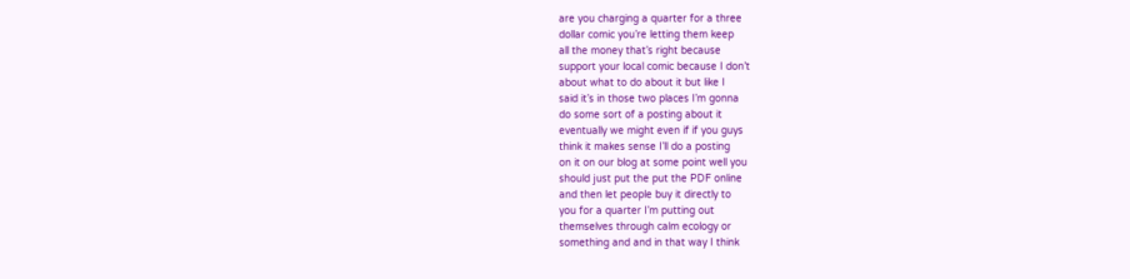are you charging a quarter for a three
dollar comic you’re letting them keep
all the money that’s right because
support your local comic because I don’t
about what to do about it but like I
said it’s in those two places I’m gonna
do some sort of a posting about it
eventually we might even if if you guys
think it makes sense I’ll do a posting
on it on our blog at some point well you
should just put the put the PDF online
and then let people buy it directly to
you for a quarter I’m putting out
themselves through calm ecology or
something and and in that way I think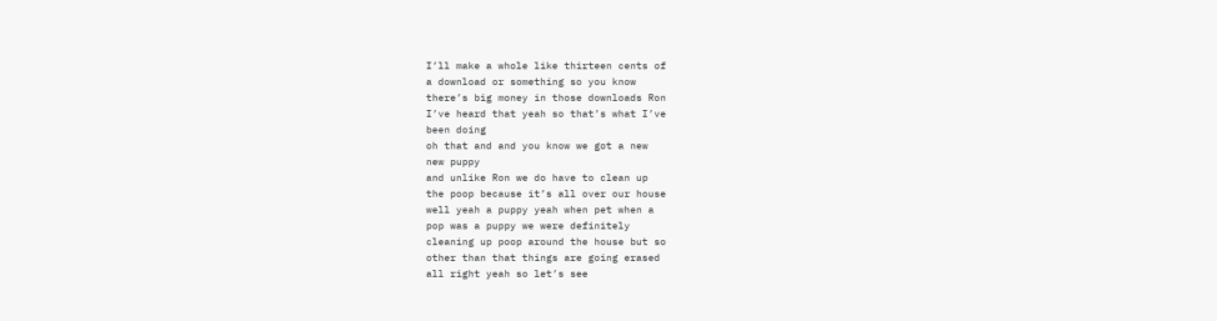I’ll make a whole like thirteen cents of
a download or something so you know
there’s big money in those downloads Ron
I’ve heard that yeah so that’s what I’ve
been doing
oh that and and you know we got a new
new puppy
and unlike Ron we do have to clean up
the poop because it’s all over our house
well yeah a puppy yeah when pet when a
pop was a puppy we were definitely
cleaning up poop around the house but so
other than that things are going erased
all right yeah so let’s see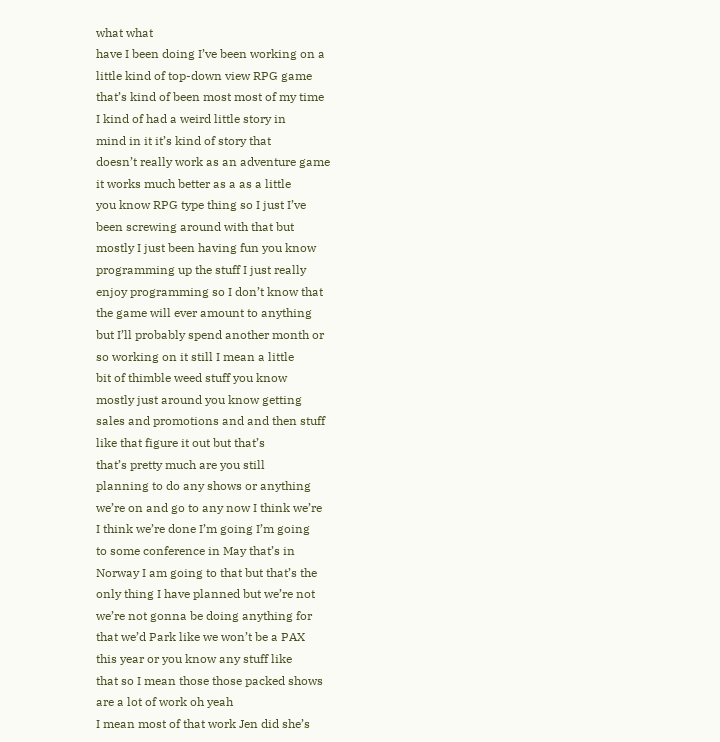what what
have I been doing I’ve been working on a
little kind of top-down view RPG game
that’s kind of been most most of my time
I kind of had a weird little story in
mind in it it’s kind of story that
doesn’t really work as an adventure game
it works much better as a as a little
you know RPG type thing so I just I’ve
been screwing around with that but
mostly I just been having fun you know
programming up the stuff I just really
enjoy programming so I don’t know that
the game will ever amount to anything
but I’ll probably spend another month or
so working on it still I mean a little
bit of thimble weed stuff you know
mostly just around you know getting
sales and promotions and and then stuff
like that figure it out but that’s
that’s pretty much are you still
planning to do any shows or anything
we’re on and go to any now I think we’re
I think we’re done I’m going I’m going
to some conference in May that’s in
Norway I am going to that but that’s the
only thing I have planned but we’re not
we’re not gonna be doing anything for
that we’d Park like we won’t be a PAX
this year or you know any stuff like
that so I mean those those packed shows
are a lot of work oh yeah
I mean most of that work Jen did she’s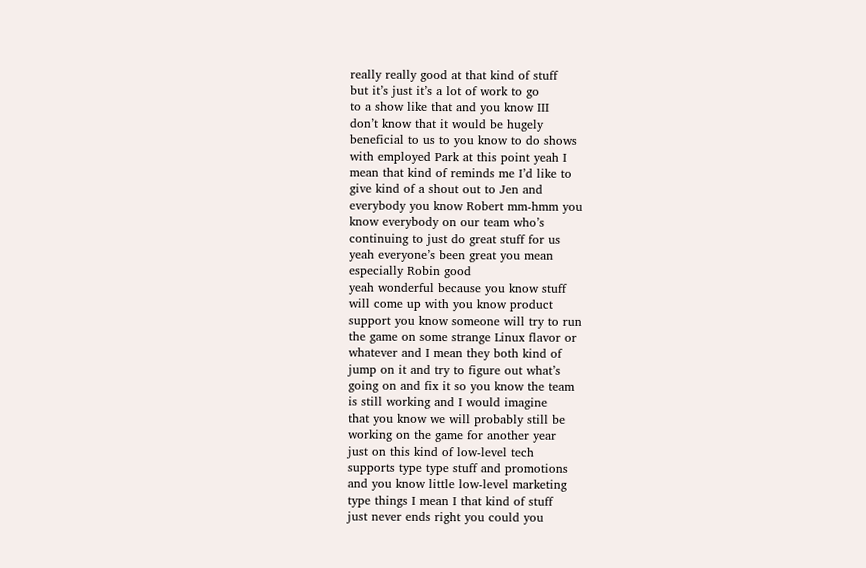really really good at that kind of stuff
but it’s just it’s a lot of work to go
to a show like that and you know III
don’t know that it would be hugely
beneficial to us to you know to do shows
with employed Park at this point yeah I
mean that kind of reminds me I’d like to
give kind of a shout out to Jen and
everybody you know Robert mm-hmm you
know everybody on our team who’s
continuing to just do great stuff for us
yeah everyone’s been great you mean
especially Robin good
yeah wonderful because you know stuff
will come up with you know product
support you know someone will try to run
the game on some strange Linux flavor or
whatever and I mean they both kind of
jump on it and try to figure out what’s
going on and fix it so you know the team
is still working and I would imagine
that you know we will probably still be
working on the game for another year
just on this kind of low-level tech
supports type type stuff and promotions
and you know little low-level marketing
type things I mean I that kind of stuff
just never ends right you could you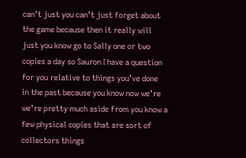can’t just you can’t just forget about
the game because then it really will
just you know go to Sally one or two
copies a day so Sauron I have a question
for you relative to things you’ve done
in the past because you know now we’re
we’re pretty much aside from you know a
few physical copies that are sort of
collectors things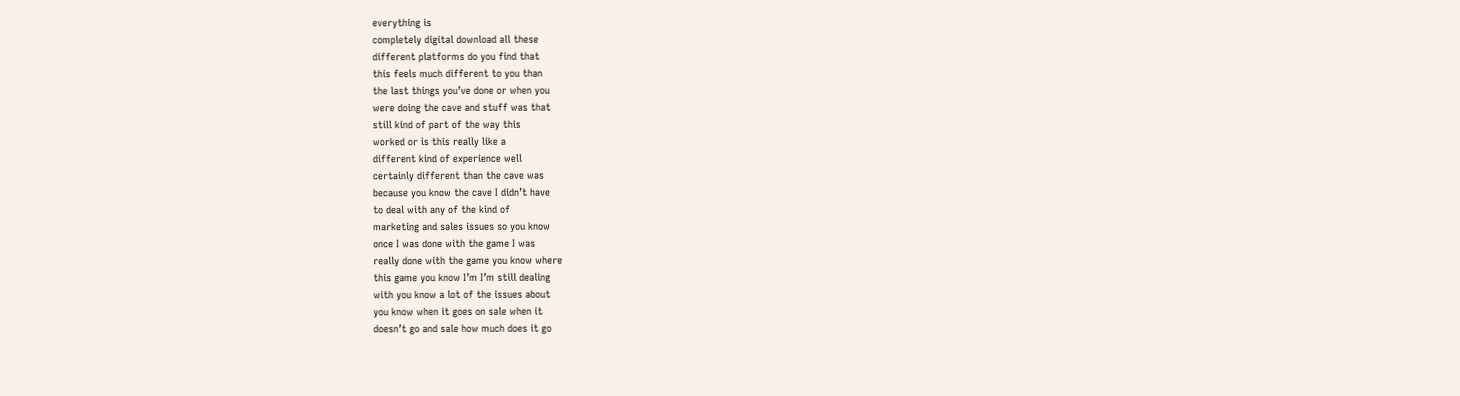everything is
completely digital download all these
different platforms do you find that
this feels much different to you than
the last things you’ve done or when you
were doing the cave and stuff was that
still kind of part of the way this
worked or is this really like a
different kind of experience well
certainly different than the cave was
because you know the cave I didn’t have
to deal with any of the kind of
marketing and sales issues so you know
once I was done with the game I was
really done with the game you know where
this game you know I’m I’m still dealing
with you know a lot of the issues about
you know when it goes on sale when it
doesn’t go and sale how much does it go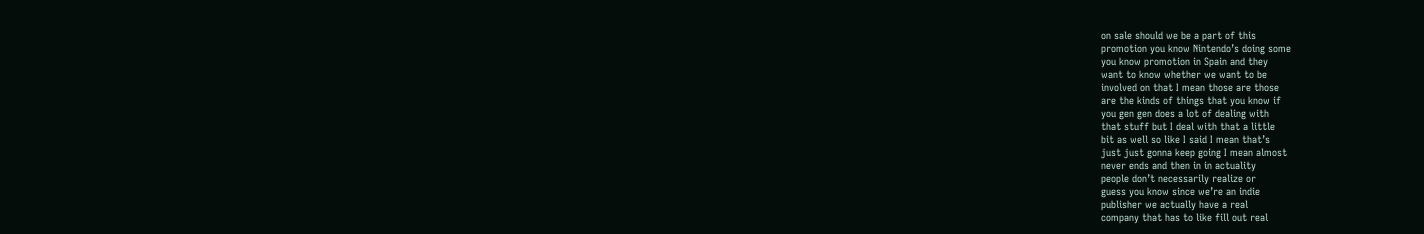on sale should we be a part of this
promotion you know Nintendo’s doing some
you know promotion in Spain and they
want to know whether we want to be
involved on that I mean those are those
are the kinds of things that you know if
you gen gen does a lot of dealing with
that stuff but I deal with that a little
bit as well so like I said I mean that’s
just just gonna keep going I mean almost
never ends and then in in actuality
people don’t necessarily realize or
guess you know since we’re an indie
publisher we actually have a real
company that has to like fill out real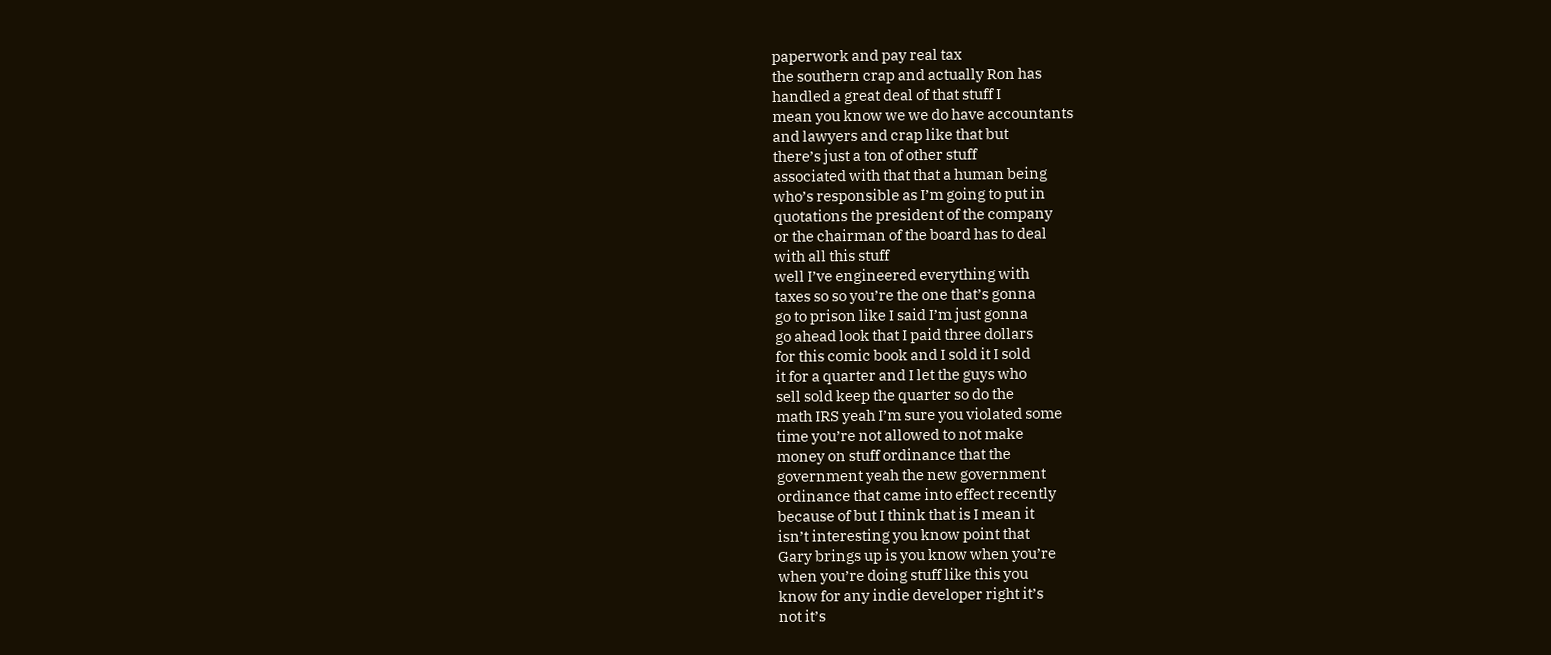paperwork and pay real tax
the southern crap and actually Ron has
handled a great deal of that stuff I
mean you know we we do have accountants
and lawyers and crap like that but
there’s just a ton of other stuff
associated with that that a human being
who’s responsible as I’m going to put in
quotations the president of the company
or the chairman of the board has to deal
with all this stuff
well I’ve engineered everything with
taxes so so you’re the one that’s gonna
go to prison like I said I’m just gonna
go ahead look that I paid three dollars
for this comic book and I sold it I sold
it for a quarter and I let the guys who
sell sold keep the quarter so do the
math IRS yeah I’m sure you violated some
time you’re not allowed to not make
money on stuff ordinance that the
government yeah the new government
ordinance that came into effect recently
because of but I think that is I mean it
isn’t interesting you know point that
Gary brings up is you know when you’re
when you’re doing stuff like this you
know for any indie developer right it’s
not it’s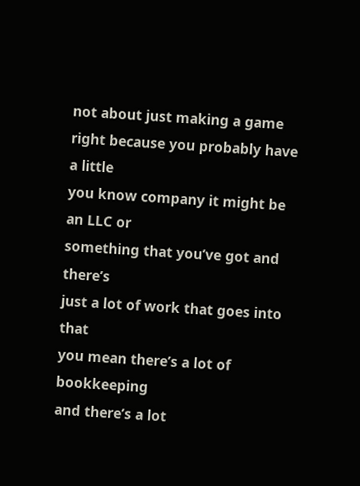not about just making a game
right because you probably have a little
you know company it might be an LLC or
something that you’ve got and there’s
just a lot of work that goes into that
you mean there’s a lot of bookkeeping
and there’s a lot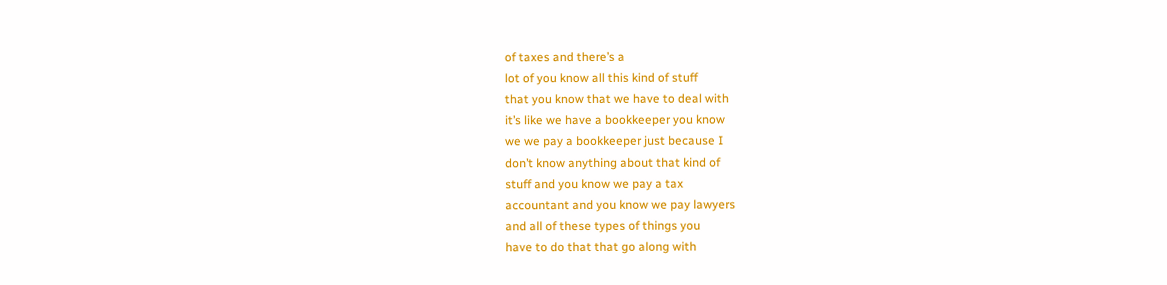of taxes and there’s a
lot of you know all this kind of stuff
that you know that we have to deal with
it’s like we have a bookkeeper you know
we we pay a bookkeeper just because I
don’t know anything about that kind of
stuff and you know we pay a tax
accountant and you know we pay lawyers
and all of these types of things you
have to do that that go along with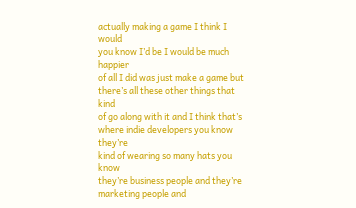actually making a game I think I would
you know I’d be I would be much happier
of all I did was just make a game but
there’s all these other things that kind
of go along with it and I think that’s
where indie developers you know they’re
kind of wearing so many hats you know
they’re business people and they’re
marketing people and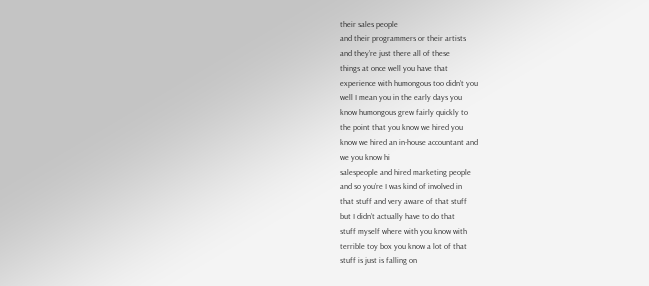their sales people
and their programmers or their artists
and they’re just there all of these
things at once well you have that
experience with humongous too didn’t you
well I mean you in the early days you
know humongous grew fairly quickly to
the point that you know we hired you
know we hired an in-house accountant and
we you know hi
salespeople and hired marketing people
and so you’re I was kind of involved in
that stuff and very aware of that stuff
but I didn’t actually have to do that
stuff myself where with you know with
terrible toy box you know a lot of that
stuff is just is falling on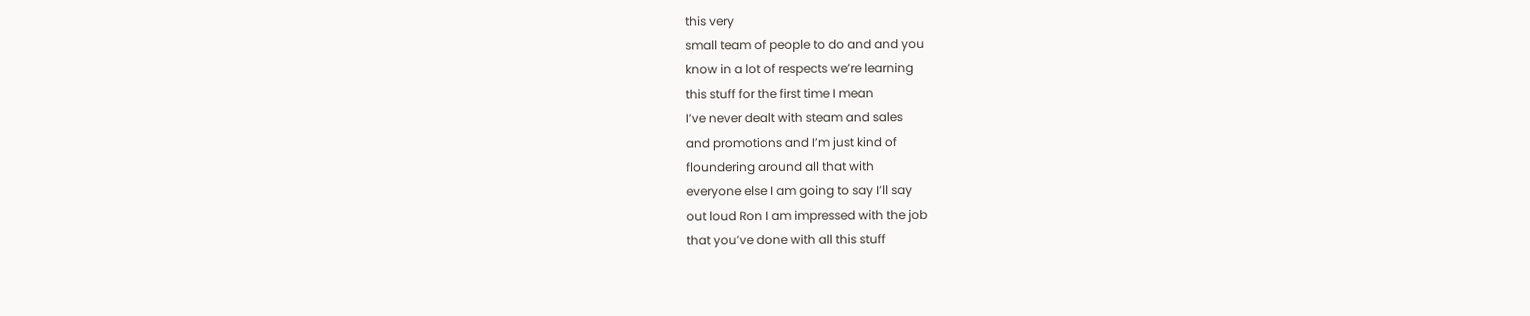this very
small team of people to do and and you
know in a lot of respects we’re learning
this stuff for the first time I mean
I’ve never dealt with steam and sales
and promotions and I’m just kind of
floundering around all that with
everyone else I am going to say I’ll say
out loud Ron I am impressed with the job
that you’ve done with all this stuff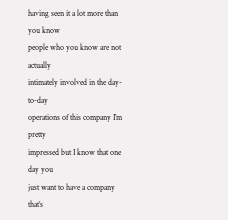having seen it a lot more than you know
people who you know are not actually
intimately involved in the day-to-day
operations of this company I’m pretty
impressed but I know that one day you
just want to have a company that’s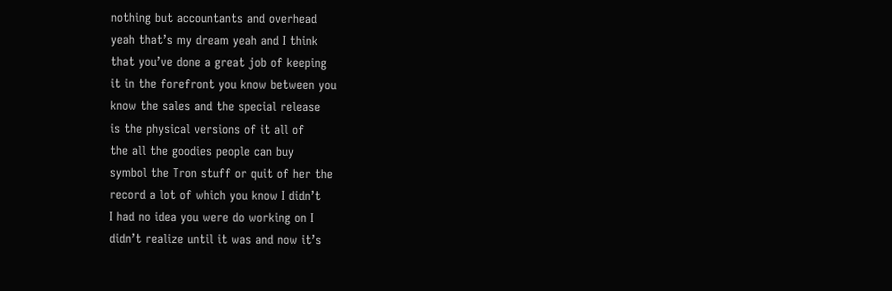nothing but accountants and overhead
yeah that’s my dream yeah and I think
that you’ve done a great job of keeping
it in the forefront you know between you
know the sales and the special release
is the physical versions of it all of
the all the goodies people can buy
symbol the Tron stuff or quit of her the
record a lot of which you know I didn’t
I had no idea you were do working on I
didn’t realize until it was and now it’s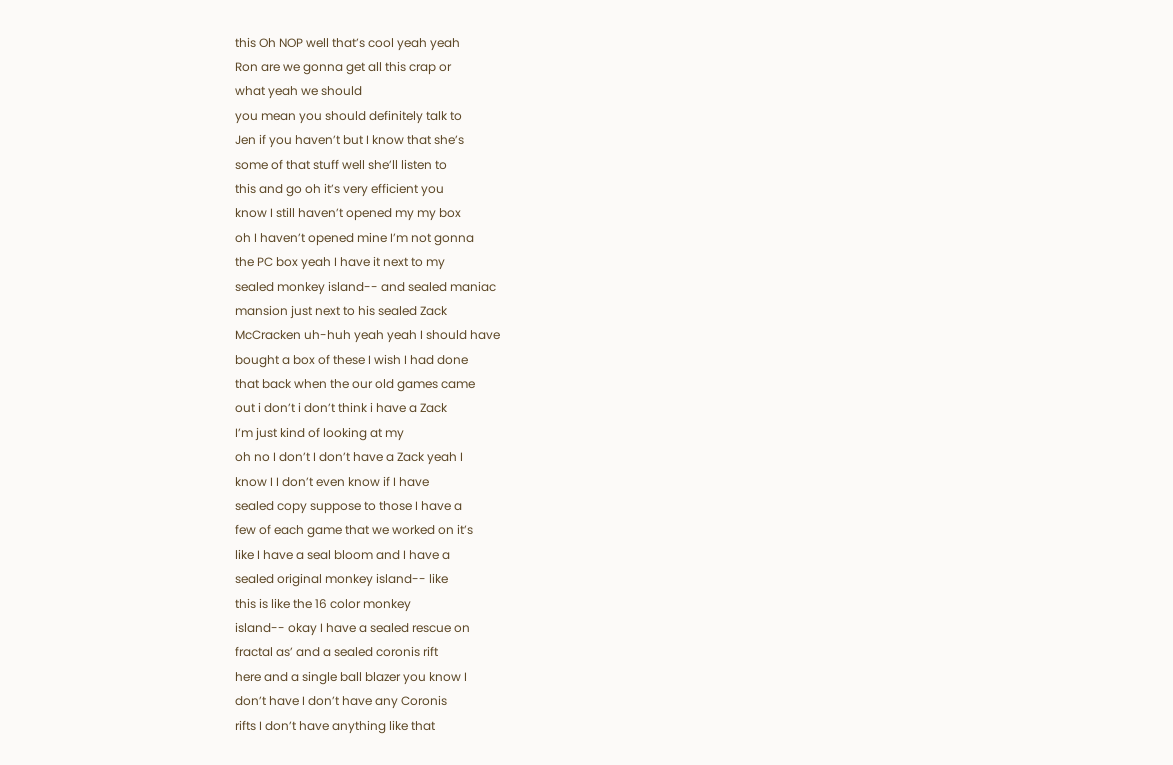this Oh NOP well that’s cool yeah yeah
Ron are we gonna get all this crap or
what yeah we should
you mean you should definitely talk to
Jen if you haven’t but I know that she’s
some of that stuff well she’ll listen to
this and go oh it’s very efficient you
know I still haven’t opened my my box
oh I haven’t opened mine I’m not gonna
the PC box yeah I have it next to my
sealed monkey island-- and sealed maniac
mansion just next to his sealed Zack
McCracken uh-huh yeah yeah I should have
bought a box of these I wish I had done
that back when the our old games came
out i don’t i don’t think i have a Zack
I’m just kind of looking at my
oh no I don’t I don’t have a Zack yeah I
know I I don’t even know if I have
sealed copy suppose to those I have a
few of each game that we worked on it’s
like I have a seal bloom and I have a
sealed original monkey island-- like
this is like the 16 color monkey
island-- okay I have a sealed rescue on
fractal as’ and a sealed coronis rift
here and a single ball blazer you know I
don’t have I don’t have any Coronis
rifts I don’t have anything like that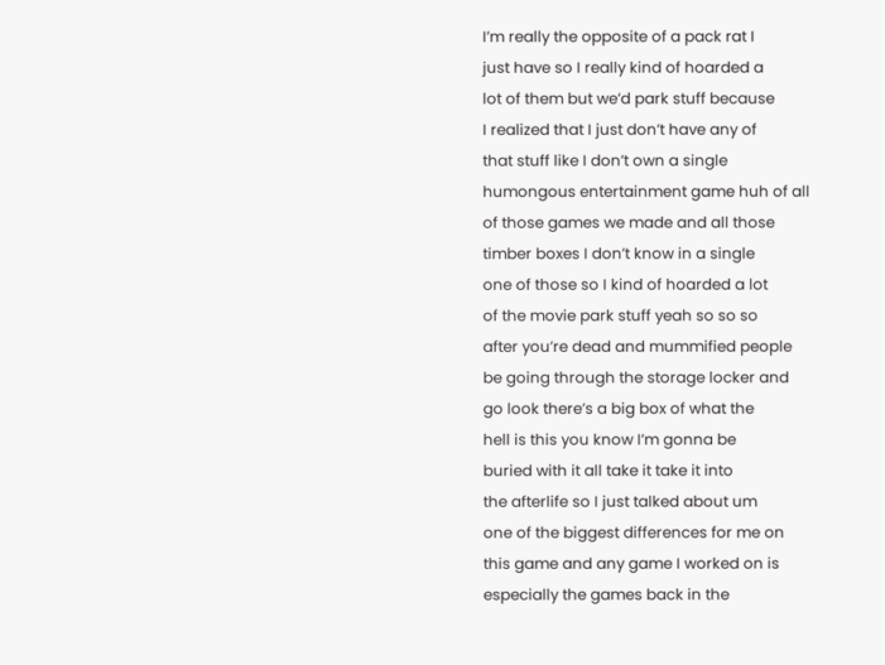I’m really the opposite of a pack rat I
just have so I really kind of hoarded a
lot of them but we’d park stuff because
I realized that I just don’t have any of
that stuff like I don’t own a single
humongous entertainment game huh of all
of those games we made and all those
timber boxes I don’t know in a single
one of those so I kind of hoarded a lot
of the movie park stuff yeah so so so
after you’re dead and mummified people
be going through the storage locker and
go look there’s a big box of what the
hell is this you know I’m gonna be
buried with it all take it take it into
the afterlife so I just talked about um
one of the biggest differences for me on
this game and any game I worked on is
especially the games back in the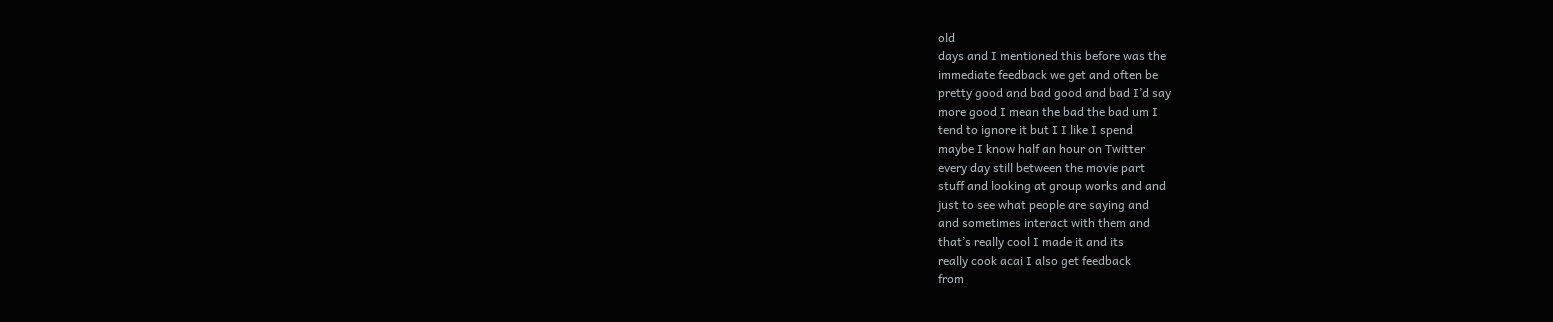old
days and I mentioned this before was the
immediate feedback we get and often be
pretty good and bad good and bad I’d say
more good I mean the bad the bad um I
tend to ignore it but I I like I spend
maybe I know half an hour on Twitter
every day still between the movie part
stuff and looking at group works and and
just to see what people are saying and
and sometimes interact with them and
that’s really cool I made it and its
really cook acai I also get feedback
from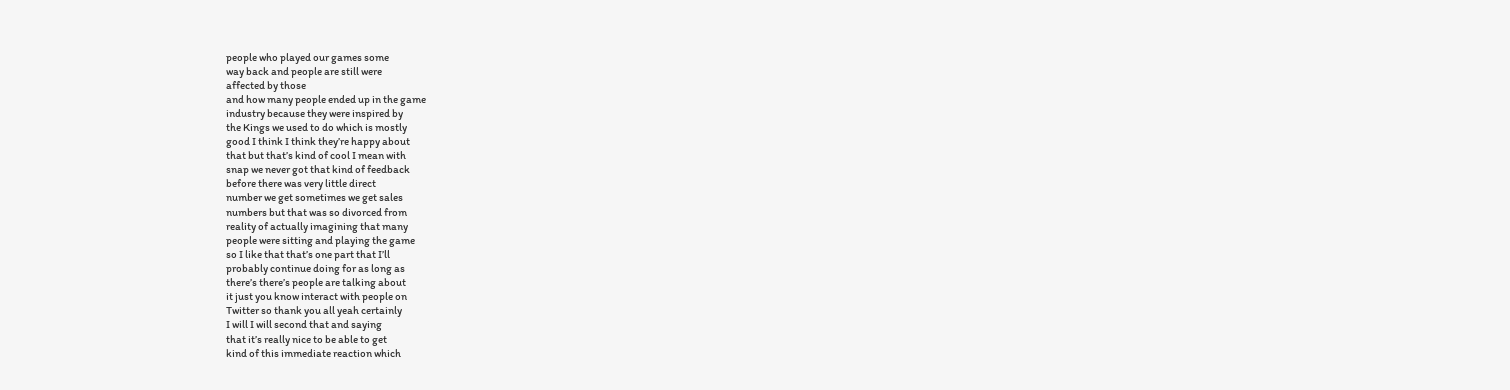people who played our games some
way back and people are still were
affected by those
and how many people ended up in the game
industry because they were inspired by
the Kings we used to do which is mostly
good I think I think they’re happy about
that but that’s kind of cool I mean with
snap we never got that kind of feedback
before there was very little direct
number we get sometimes we get sales
numbers but that was so divorced from
reality of actually imagining that many
people were sitting and playing the game
so I like that that’s one part that I’ll
probably continue doing for as long as
there’s there’s people are talking about
it just you know interact with people on
Twitter so thank you all yeah certainly
I will I will second that and saying
that it’s really nice to be able to get
kind of this immediate reaction which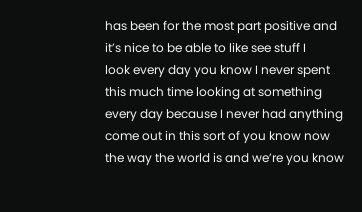has been for the most part positive and
it’s nice to be able to like see stuff I
look every day you know I never spent
this much time looking at something
every day because I never had anything
come out in this sort of you know now
the way the world is and we’re you know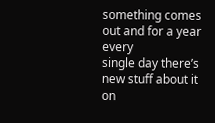something comes out and for a year every
single day there’s new stuff about it on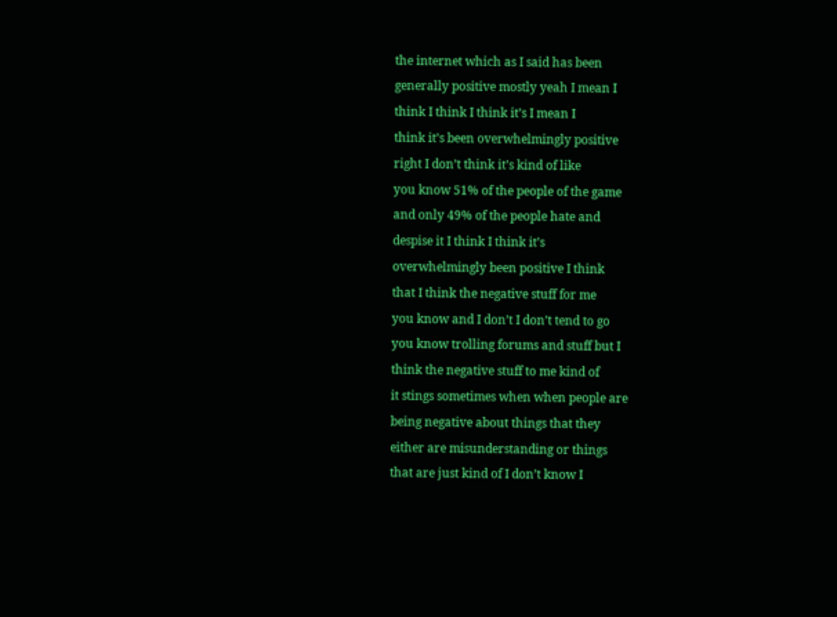the internet which as I said has been
generally positive mostly yeah I mean I
think I think I think it’s I mean I
think it’s been overwhelmingly positive
right I don’t think it’s kind of like
you know 51% of the people of the game
and only 49% of the people hate and
despise it I think I think it’s
overwhelmingly been positive I think
that I think the negative stuff for me
you know and I don’t I don’t tend to go
you know trolling forums and stuff but I
think the negative stuff to me kind of
it stings sometimes when when people are
being negative about things that they
either are misunderstanding or things
that are just kind of I don’t know I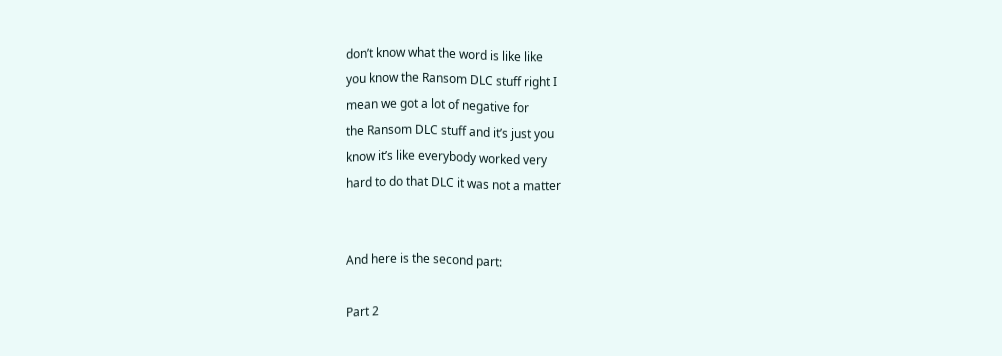don’t know what the word is like like
you know the Ransom DLC stuff right I
mean we got a lot of negative for
the Ransom DLC stuff and it’s just you
know it’s like everybody worked very
hard to do that DLC it was not a matter


And here is the second part:

Part 2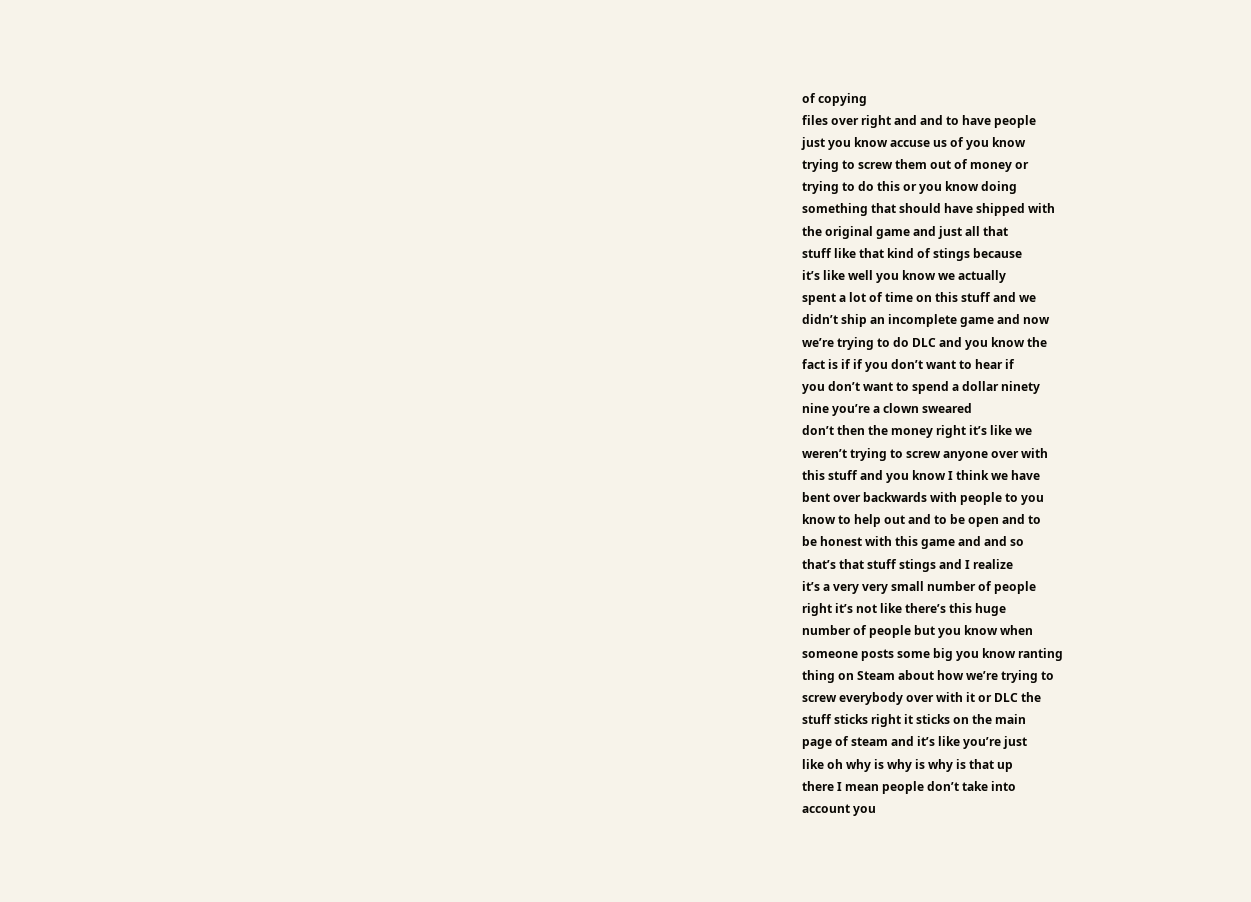of copying
files over right and and to have people
just you know accuse us of you know
trying to screw them out of money or
trying to do this or you know doing
something that should have shipped with
the original game and just all that
stuff like that kind of stings because
it’s like well you know we actually
spent a lot of time on this stuff and we
didn’t ship an incomplete game and now
we’re trying to do DLC and you know the
fact is if if you don’t want to hear if
you don’t want to spend a dollar ninety
nine you’re a clown sweared
don’t then the money right it’s like we
weren’t trying to screw anyone over with
this stuff and you know I think we have
bent over backwards with people to you
know to help out and to be open and to
be honest with this game and and so
that’s that stuff stings and I realize
it’s a very very small number of people
right it’s not like there’s this huge
number of people but you know when
someone posts some big you know ranting
thing on Steam about how we’re trying to
screw everybody over with it or DLC the
stuff sticks right it sticks on the main
page of steam and it’s like you’re just
like oh why is why is why is that up
there I mean people don’t take into
account you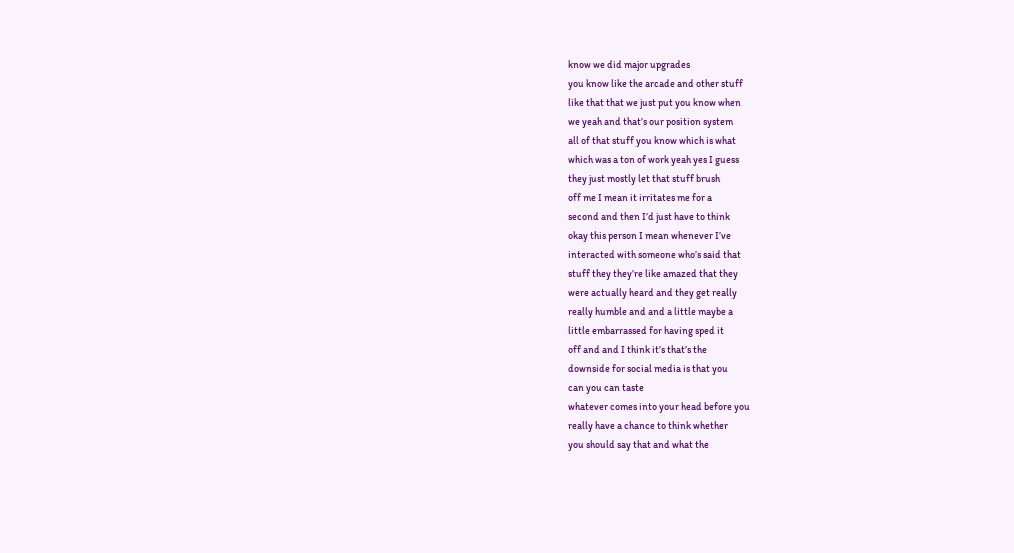know we did major upgrades
you know like the arcade and other stuff
like that that we just put you know when
we yeah and that’s our position system
all of that stuff you know which is what
which was a ton of work yeah yes I guess
they just mostly let that stuff brush
off me I mean it irritates me for a
second and then I’d just have to think
okay this person I mean whenever I’ve
interacted with someone who’s said that
stuff they they’re like amazed that they
were actually heard and they get really
really humble and and a little maybe a
little embarrassed for having sped it
off and and I think it’s that’s the
downside for social media is that you
can you can taste
whatever comes into your head before you
really have a chance to think whether
you should say that and what the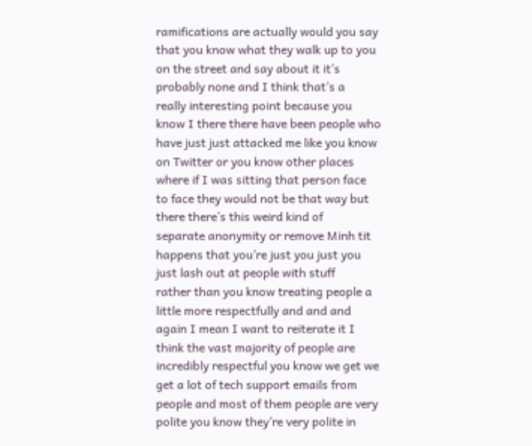ramifications are actually would you say
that you know what they walk up to you
on the street and say about it it’s
probably none and I think that’s a
really interesting point because you
know I there there have been people who
have just just attacked me like you know
on Twitter or you know other places
where if I was sitting that person face
to face they would not be that way but
there there’s this weird kind of
separate anonymity or remove Minh tit
happens that you’re just you just you
just lash out at people with stuff
rather than you know treating people a
little more respectfully and and and
again I mean I want to reiterate it I
think the vast majority of people are
incredibly respectful you know we get we
get a lot of tech support emails from
people and most of them people are very
polite you know they’re very polite in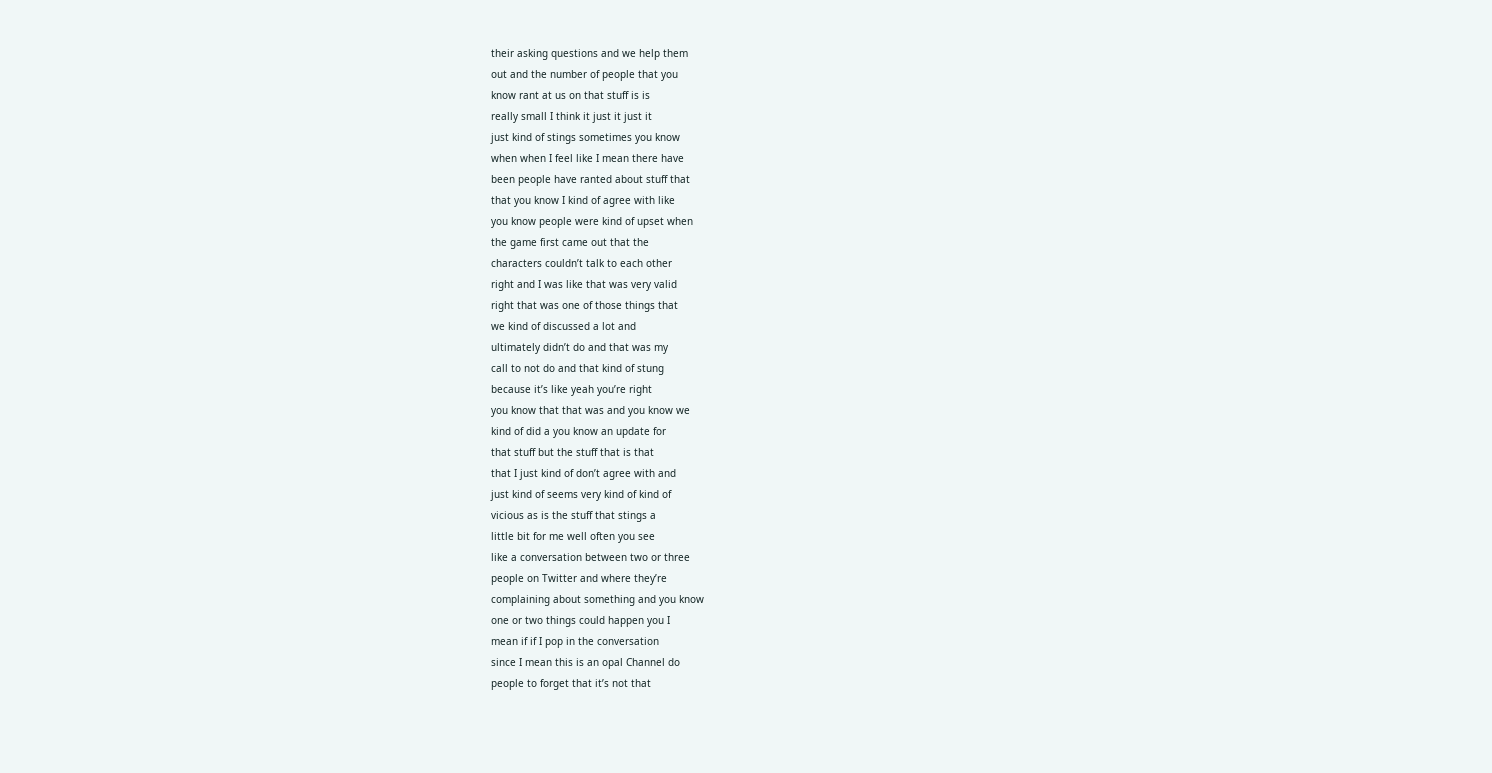their asking questions and we help them
out and the number of people that you
know rant at us on that stuff is is
really small I think it just it just it
just kind of stings sometimes you know
when when I feel like I mean there have
been people have ranted about stuff that
that you know I kind of agree with like
you know people were kind of upset when
the game first came out that the
characters couldn’t talk to each other
right and I was like that was very valid
right that was one of those things that
we kind of discussed a lot and
ultimately didn’t do and that was my
call to not do and that kind of stung
because it’s like yeah you’re right
you know that that was and you know we
kind of did a you know an update for
that stuff but the stuff that is that
that I just kind of don’t agree with and
just kind of seems very kind of kind of
vicious as is the stuff that stings a
little bit for me well often you see
like a conversation between two or three
people on Twitter and where they’re
complaining about something and you know
one or two things could happen you I
mean if if I pop in the conversation
since I mean this is an opal Channel do
people to forget that it’s not that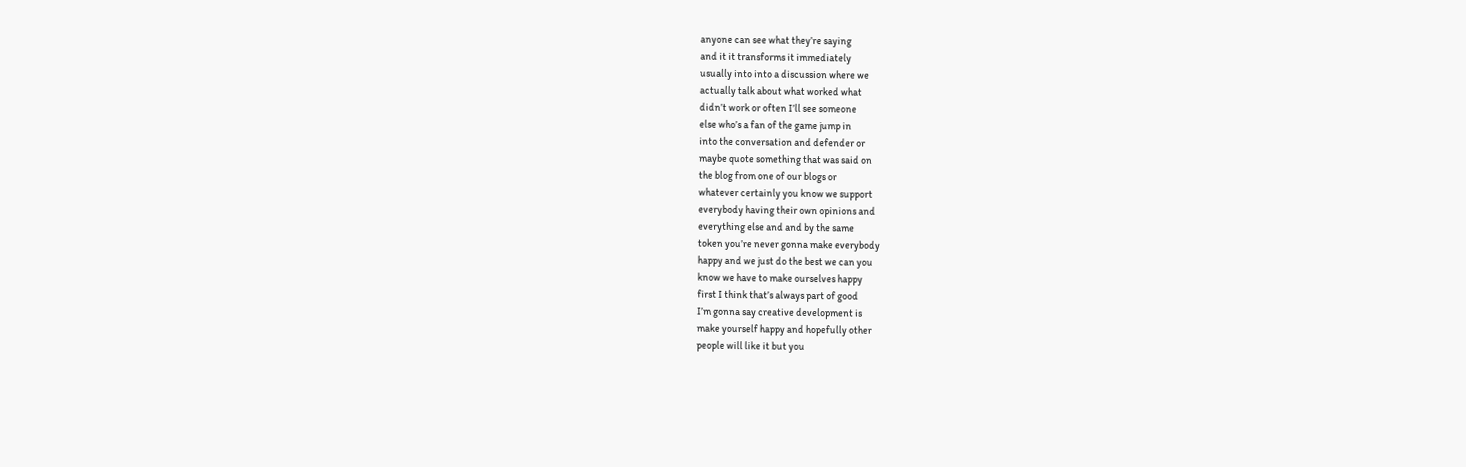anyone can see what they’re saying
and it it transforms it immediately
usually into into a discussion where we
actually talk about what worked what
didn’t work or often I’ll see someone
else who’s a fan of the game jump in
into the conversation and defender or
maybe quote something that was said on
the blog from one of our blogs or
whatever certainly you know we support
everybody having their own opinions and
everything else and and by the same
token you’re never gonna make everybody
happy and we just do the best we can you
know we have to make ourselves happy
first I think that’s always part of good
I’m gonna say creative development is
make yourself happy and hopefully other
people will like it but you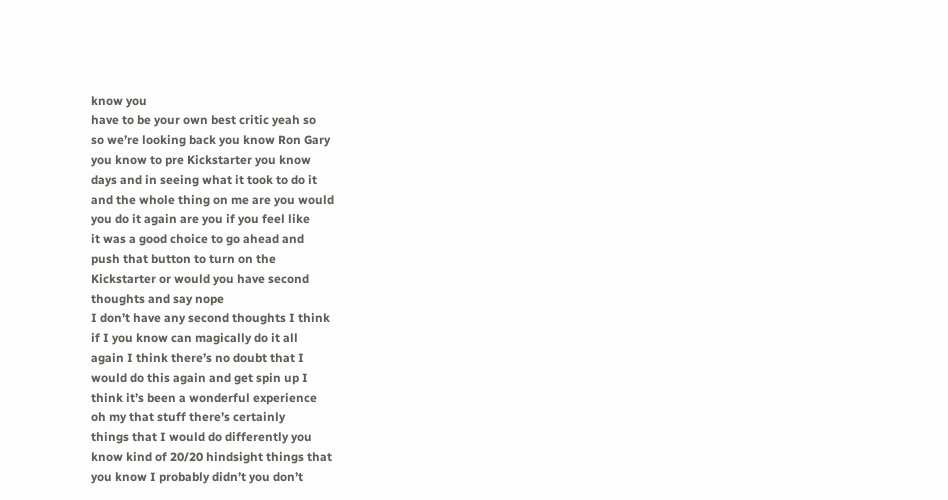know you
have to be your own best critic yeah so
so we’re looking back you know Ron Gary
you know to pre Kickstarter you know
days and in seeing what it took to do it
and the whole thing on me are you would
you do it again are you if you feel like
it was a good choice to go ahead and
push that button to turn on the
Kickstarter or would you have second
thoughts and say nope
I don’t have any second thoughts I think
if I you know can magically do it all
again I think there’s no doubt that I
would do this again and get spin up I
think it’s been a wonderful experience
oh my that stuff there’s certainly
things that I would do differently you
know kind of 20/20 hindsight things that
you know I probably didn’t you don’t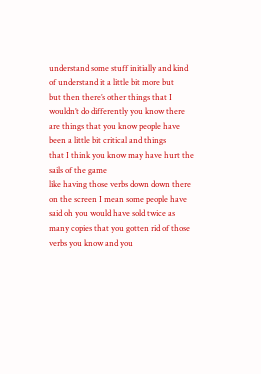understand some stuff initially and kind
of understand it a little bit more but
but then there’s other things that I
wouldn’t do differently you know there
are things that you know people have
been a little bit critical and things
that I think you know may have hurt the
sails of the game
like having those verbs down down there
on the screen I mean some people have
said oh you would have sold twice as
many copies that you gotten rid of those
verbs you know and you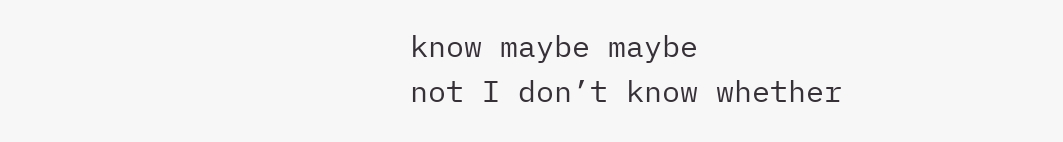know maybe maybe
not I don’t know whether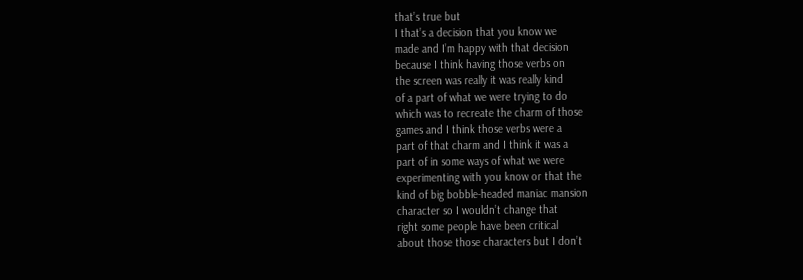that’s true but
I that’s a decision that you know we
made and I’m happy with that decision
because I think having those verbs on
the screen was really it was really kind
of a part of what we were trying to do
which was to recreate the charm of those
games and I think those verbs were a
part of that charm and I think it was a
part of in some ways of what we were
experimenting with you know or that the
kind of big bobble-headed maniac mansion
character so I wouldn’t change that
right some people have been critical
about those those characters but I don’t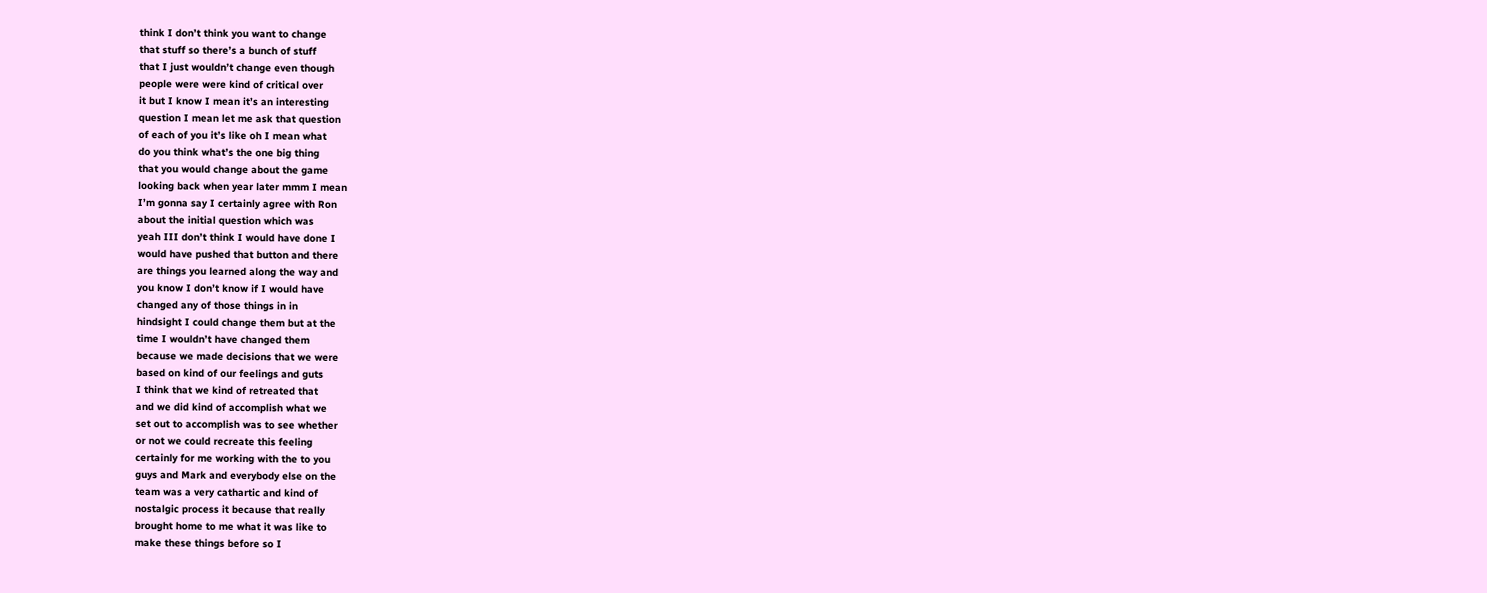think I don’t think you want to change
that stuff so there’s a bunch of stuff
that I just wouldn’t change even though
people were were kind of critical over
it but I know I mean it’s an interesting
question I mean let me ask that question
of each of you it’s like oh I mean what
do you think what’s the one big thing
that you would change about the game
looking back when year later mmm I mean
I’m gonna say I certainly agree with Ron
about the initial question which was
yeah III don’t think I would have done I
would have pushed that button and there
are things you learned along the way and
you know I don’t know if I would have
changed any of those things in in
hindsight I could change them but at the
time I wouldn’t have changed them
because we made decisions that we were
based on kind of our feelings and guts
I think that we kind of retreated that
and we did kind of accomplish what we
set out to accomplish was to see whether
or not we could recreate this feeling
certainly for me working with the to you
guys and Mark and everybody else on the
team was a very cathartic and kind of
nostalgic process it because that really
brought home to me what it was like to
make these things before so I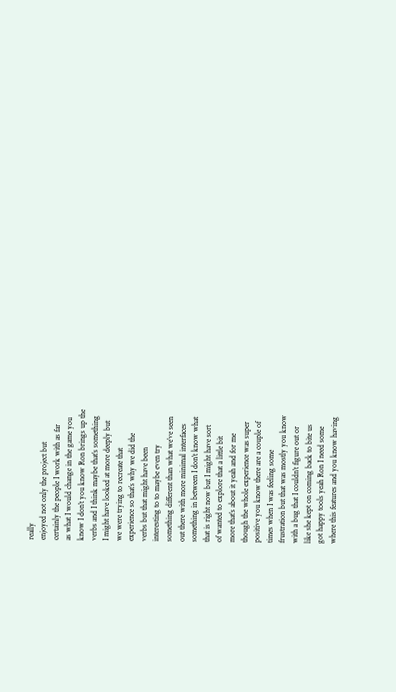really
enjoyed not only the project but
certainly the people I work with as far
as what I would change in the game you
know I don’t you know Ron brings up the
verbs and I think maybe that’s something
I might have looked at more deeply but
we were trying to recreate that
experience so that’s why we did the
verbs but that might have been
interesting to to maybe even try
something different than what we’ve seen
out there with more minimal interfaces
something in between I don’t know what
that is right now but I might have sort
of wanted to explore that a little bit
more that’s about it yeah and for me
though the whole experience was super
positive you know there are a couple of
times when I was feeling some
frustration but that was mostly you know
with a bug that I couldn’t figure out or
like she kept on coming back to bite us
got happy tools yeah Ron I need some
where this features and you know having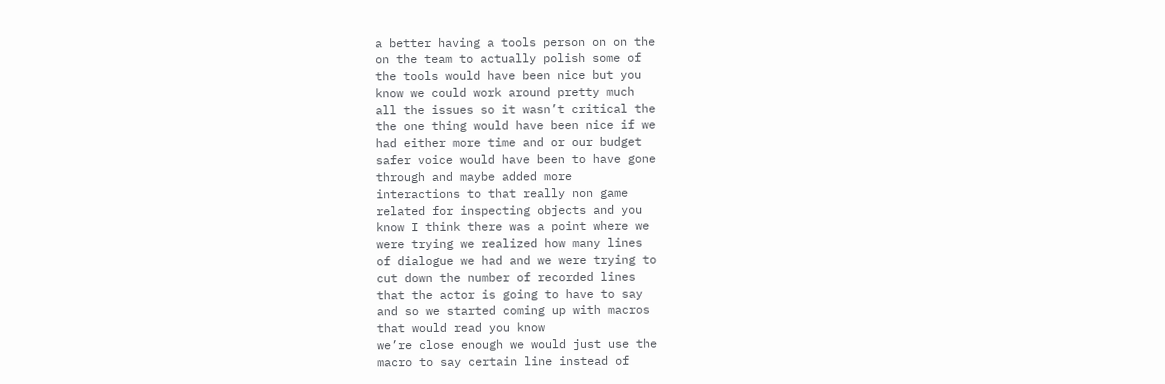a better having a tools person on on the
on the team to actually polish some of
the tools would have been nice but you
know we could work around pretty much
all the issues so it wasn’t critical the
the one thing would have been nice if we
had either more time and or our budget
safer voice would have been to have gone
through and maybe added more
interactions to that really non game
related for inspecting objects and you
know I think there was a point where we
were trying we realized how many lines
of dialogue we had and we were trying to
cut down the number of recorded lines
that the actor is going to have to say
and so we started coming up with macros
that would read you know
we’re close enough we would just use the
macro to say certain line instead of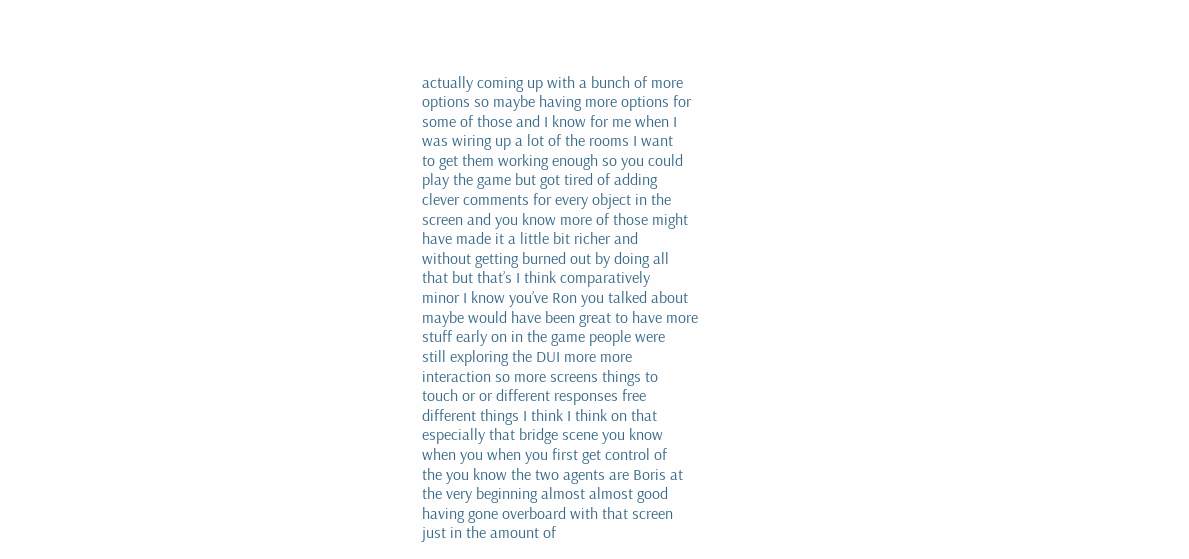actually coming up with a bunch of more
options so maybe having more options for
some of those and I know for me when I
was wiring up a lot of the rooms I want
to get them working enough so you could
play the game but got tired of adding
clever comments for every object in the
screen and you know more of those might
have made it a little bit richer and
without getting burned out by doing all
that but that’s I think comparatively
minor I know you’ve Ron you talked about
maybe would have been great to have more
stuff early on in the game people were
still exploring the DUI more more
interaction so more screens things to
touch or or different responses free
different things I think I think on that
especially that bridge scene you know
when you when you first get control of
the you know the two agents are Boris at
the very beginning almost almost good
having gone overboard with that screen
just in the amount of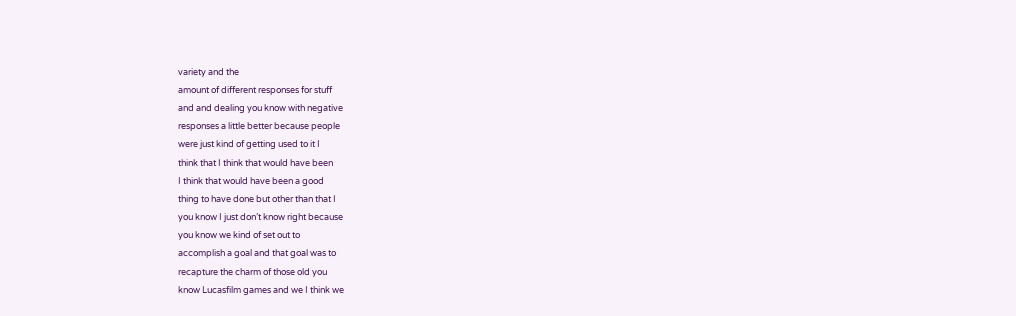variety and the
amount of different responses for stuff
and and dealing you know with negative
responses a little better because people
were just kind of getting used to it I
think that I think that would have been
I think that would have been a good
thing to have done but other than that I
you know I just don’t know right because
you know we kind of set out to
accomplish a goal and that goal was to
recapture the charm of those old you
know Lucasfilm games and we I think we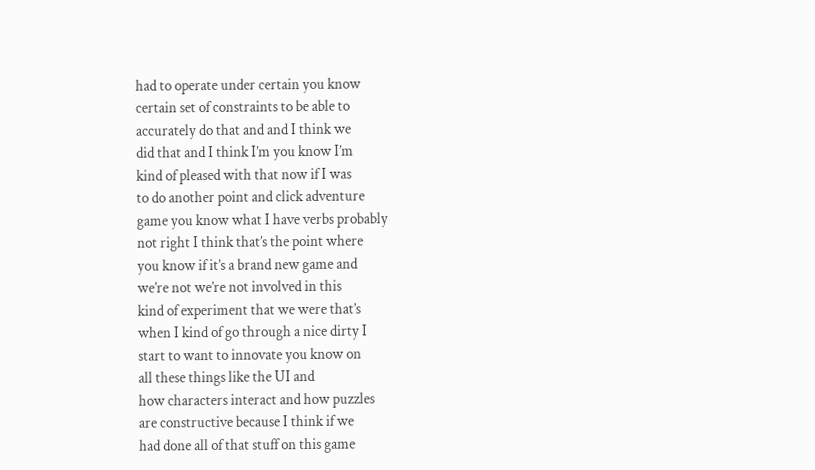had to operate under certain you know
certain set of constraints to be able to
accurately do that and and I think we
did that and I think I’m you know I’m
kind of pleased with that now if I was
to do another point and click adventure
game you know what I have verbs probably
not right I think that’s the point where
you know if it’s a brand new game and
we’re not we’re not involved in this
kind of experiment that we were that’s
when I kind of go through a nice dirty I
start to want to innovate you know on
all these things like the UI and
how characters interact and how puzzles
are constructive because I think if we
had done all of that stuff on this game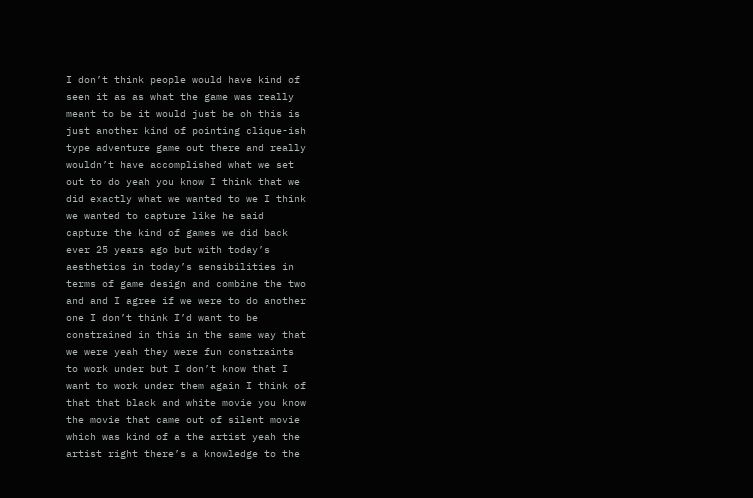I don’t think people would have kind of
seen it as as what the game was really
meant to be it would just be oh this is
just another kind of pointing clique-ish
type adventure game out there and really
wouldn’t have accomplished what we set
out to do yeah you know I think that we
did exactly what we wanted to we I think
we wanted to capture like he said
capture the kind of games we did back
ever 25 years ago but with today’s
aesthetics in today’s sensibilities in
terms of game design and combine the two
and and I agree if we were to do another
one I don’t think I’d want to be
constrained in this in the same way that
we were yeah they were fun constraints
to work under but I don’t know that I
want to work under them again I think of
that that black and white movie you know
the movie that came out of silent movie
which was kind of a the artist yeah the
artist right there’s a knowledge to the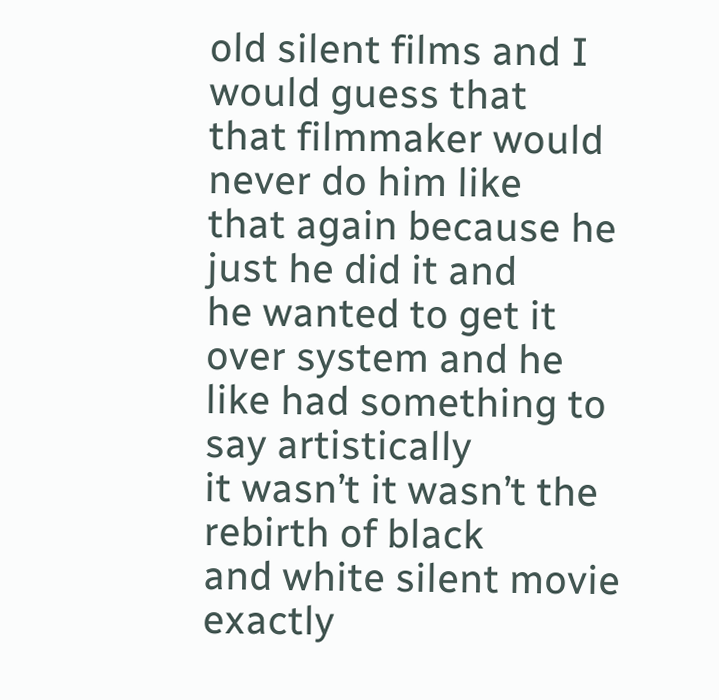old silent films and I would guess that
that filmmaker would never do him like
that again because he just he did it and
he wanted to get it over system and he
like had something to say artistically
it wasn’t it wasn’t the rebirth of black
and white silent movie exactly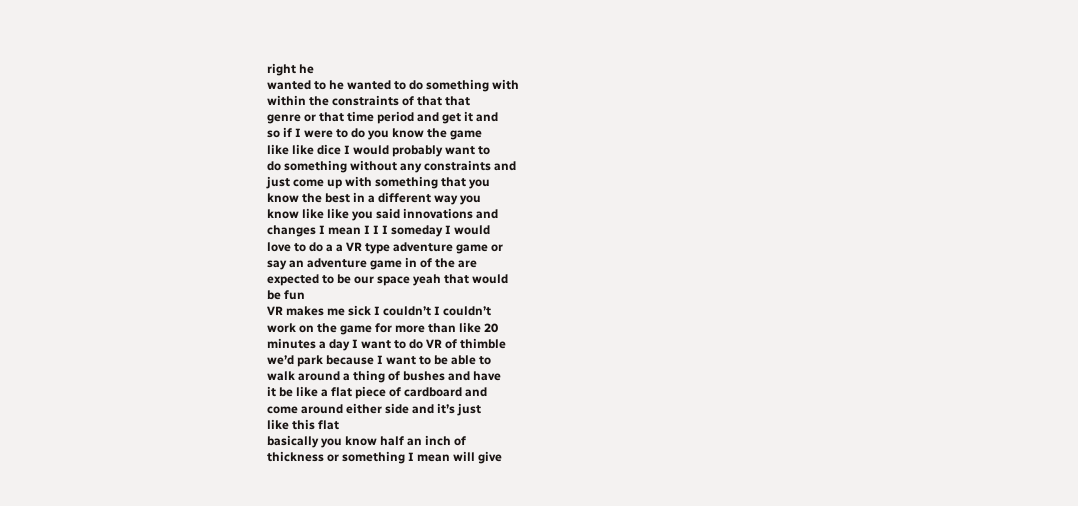right he
wanted to he wanted to do something with
within the constraints of that that
genre or that time period and get it and
so if I were to do you know the game
like like dice I would probably want to
do something without any constraints and
just come up with something that you
know the best in a different way you
know like like you said innovations and
changes I mean I I I someday I would
love to do a a VR type adventure game or
say an adventure game in of the are
expected to be our space yeah that would
be fun
VR makes me sick I couldn’t I couldn’t
work on the game for more than like 20
minutes a day I want to do VR of thimble
we’d park because I want to be able to
walk around a thing of bushes and have
it be like a flat piece of cardboard and
come around either side and it’s just
like this flat
basically you know half an inch of
thickness or something I mean will give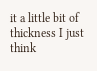it a little bit of thickness I just
think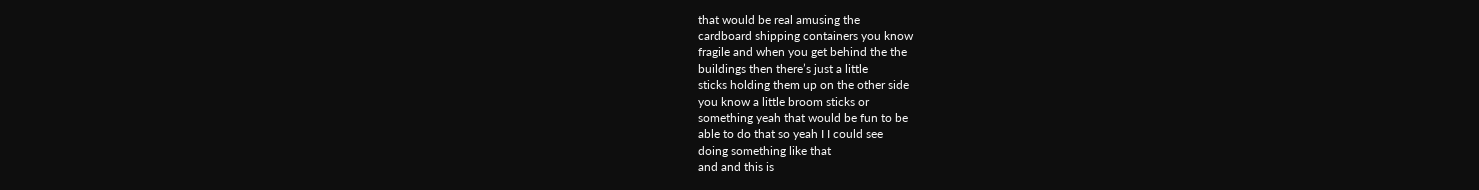that would be real amusing the
cardboard shipping containers you know
fragile and when you get behind the the
buildings then there’s just a little
sticks holding them up on the other side
you know a little broom sticks or
something yeah that would be fun to be
able to do that so yeah I I could see
doing something like that
and and this is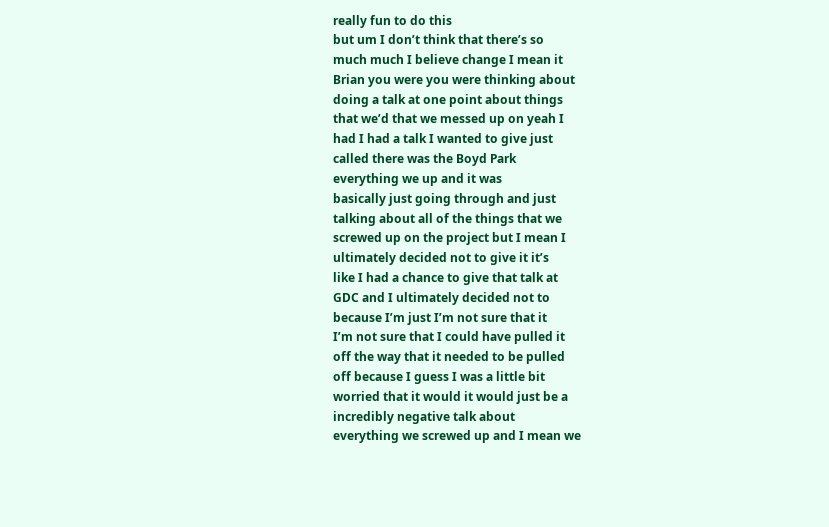really fun to do this
but um I don’t think that there’s so
much much I believe change I mean it
Brian you were you were thinking about
doing a talk at one point about things
that we’d that we messed up on yeah I
had I had a talk I wanted to give just
called there was the Boyd Park
everything we up and it was
basically just going through and just
talking about all of the things that we
screwed up on the project but I mean I
ultimately decided not to give it it’s
like I had a chance to give that talk at
GDC and I ultimately decided not to
because I’m just I’m not sure that it
I’m not sure that I could have pulled it
off the way that it needed to be pulled
off because I guess I was a little bit
worried that it would it would just be a
incredibly negative talk about
everything we screwed up and I mean we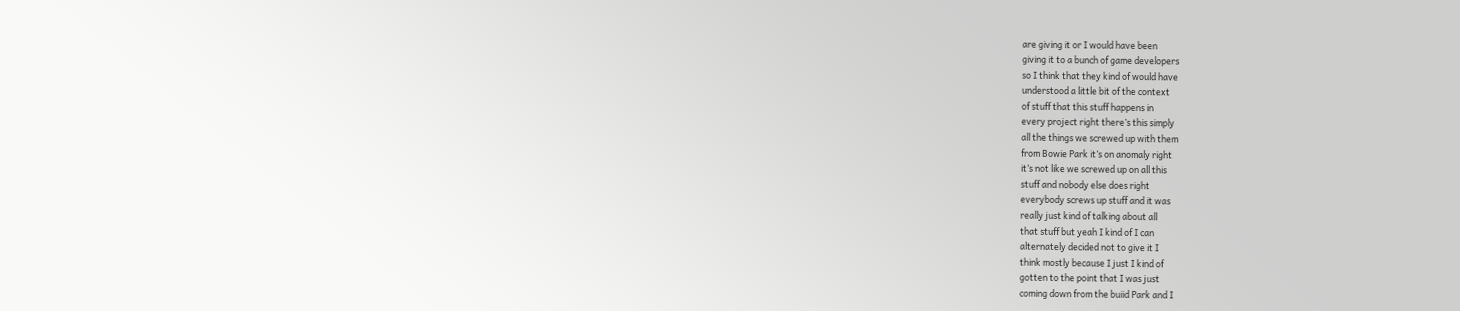are giving it or I would have been
giving it to a bunch of game developers
so I think that they kind of would have
understood a little bit of the context
of stuff that this stuff happens in
every project right there’s this simply
all the things we screwed up with them
from Bowie Park it’s on anomaly right
it’s not like we screwed up on all this
stuff and nobody else does right
everybody screws up stuff and it was
really just kind of talking about all
that stuff but yeah I kind of I can
alternately decided not to give it I
think mostly because I just I kind of
gotten to the point that I was just
coming down from the buiid Park and I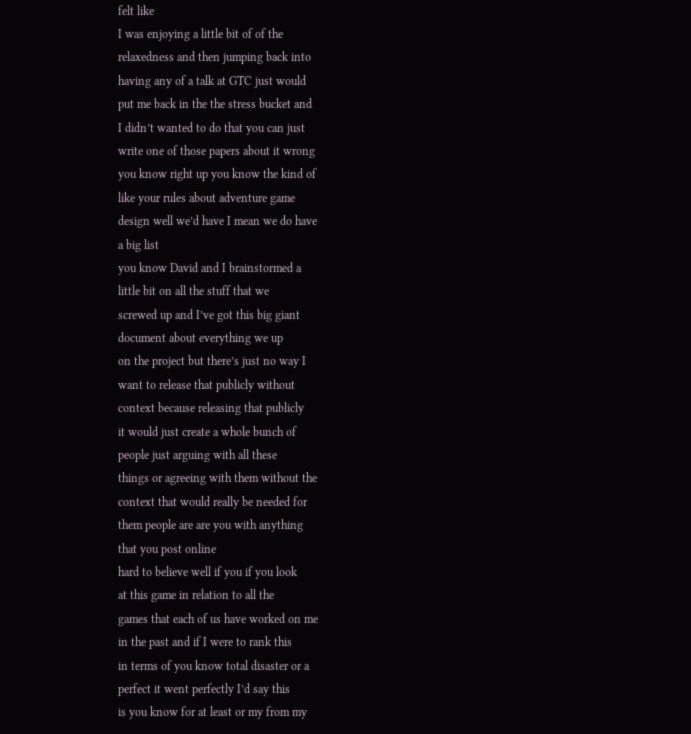felt like
I was enjoying a little bit of of the
relaxedness and then jumping back into
having any of a talk at GTC just would
put me back in the the stress bucket and
I didn’t wanted to do that you can just
write one of those papers about it wrong
you know right up you know the kind of
like your rules about adventure game
design well we’d have I mean we do have
a big list
you know David and I brainstormed a
little bit on all the stuff that we
screwed up and I’ve got this big giant
document about everything we up
on the project but there’s just no way I
want to release that publicly without
context because releasing that publicly
it would just create a whole bunch of
people just arguing with all these
things or agreeing with them without the
context that would really be needed for
them people are are you with anything
that you post online
hard to believe well if you if you look
at this game in relation to all the
games that each of us have worked on me
in the past and if I were to rank this
in terms of you know total disaster or a
perfect it went perfectly I’d say this
is you know for at least or my from my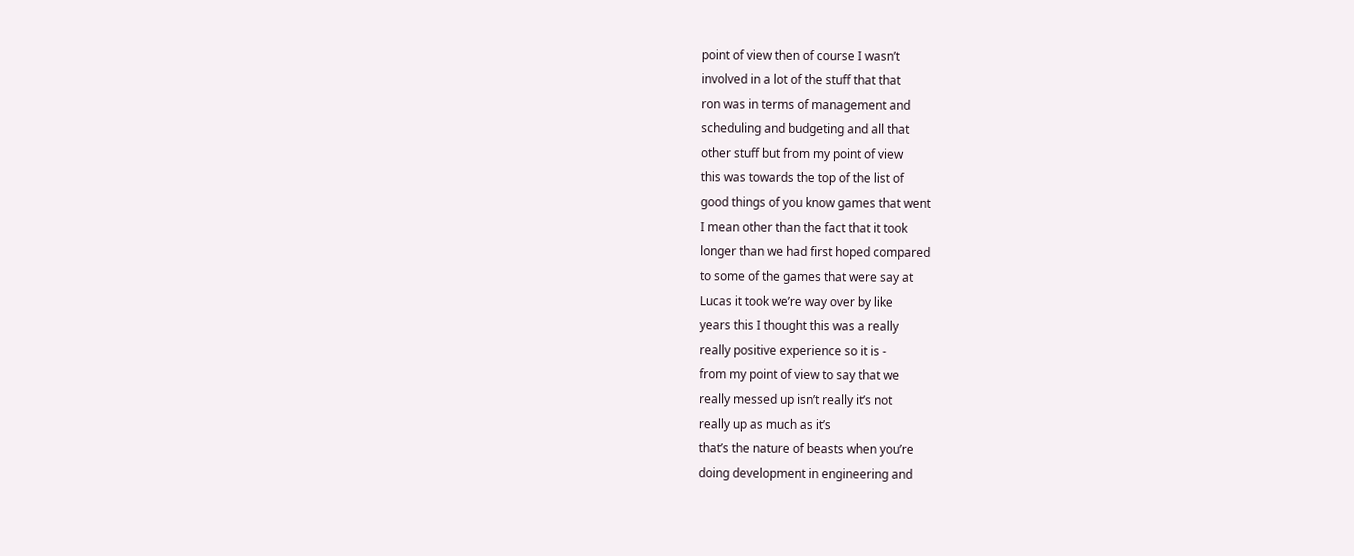point of view then of course I wasn’t
involved in a lot of the stuff that that
ron was in terms of management and
scheduling and budgeting and all that
other stuff but from my point of view
this was towards the top of the list of
good things of you know games that went
I mean other than the fact that it took
longer than we had first hoped compared
to some of the games that were say at
Lucas it took we’re way over by like
years this I thought this was a really
really positive experience so it is -
from my point of view to say that we
really messed up isn’t really it’s not
really up as much as it’s
that’s the nature of beasts when you’re
doing development in engineering and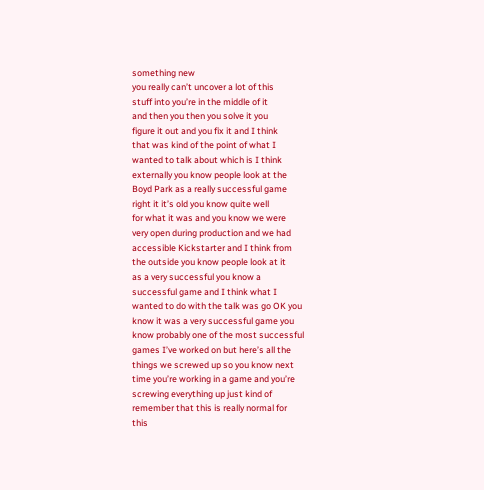something new
you really can’t uncover a lot of this
stuff into you’re in the middle of it
and then you then you solve it you
figure it out and you fix it and I think
that was kind of the point of what I
wanted to talk about which is I think
externally you know people look at the
Boyd Park as a really successful game
right it it’s old you know quite well
for what it was and you know we were
very open during production and we had
accessible Kickstarter and I think from
the outside you know people look at it
as a very successful you know a
successful game and I think what I
wanted to do with the talk was go OK you
know it was a very successful game you
know probably one of the most successful
games I’ve worked on but here’s all the
things we screwed up so you know next
time you’re working in a game and you’re
screwing everything up just kind of
remember that this is really normal for
this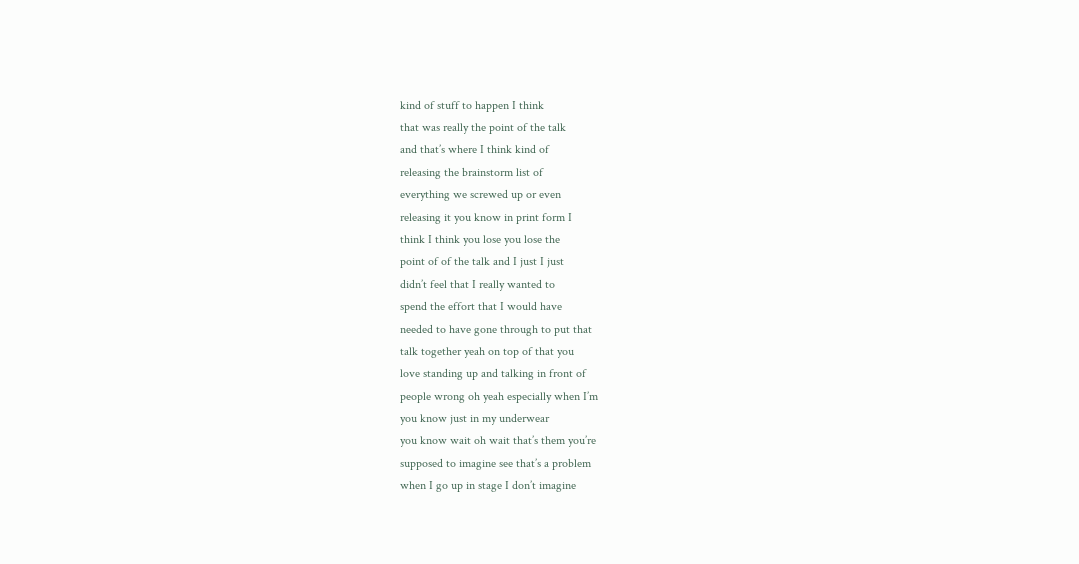kind of stuff to happen I think
that was really the point of the talk
and that’s where I think kind of
releasing the brainstorm list of
everything we screwed up or even
releasing it you know in print form I
think I think you lose you lose the
point of of the talk and I just I just
didn’t feel that I really wanted to
spend the effort that I would have
needed to have gone through to put that
talk together yeah on top of that you
love standing up and talking in front of
people wrong oh yeah especially when I’m
you know just in my underwear
you know wait oh wait that’s them you’re
supposed to imagine see that’s a problem
when I go up in stage I don’t imagine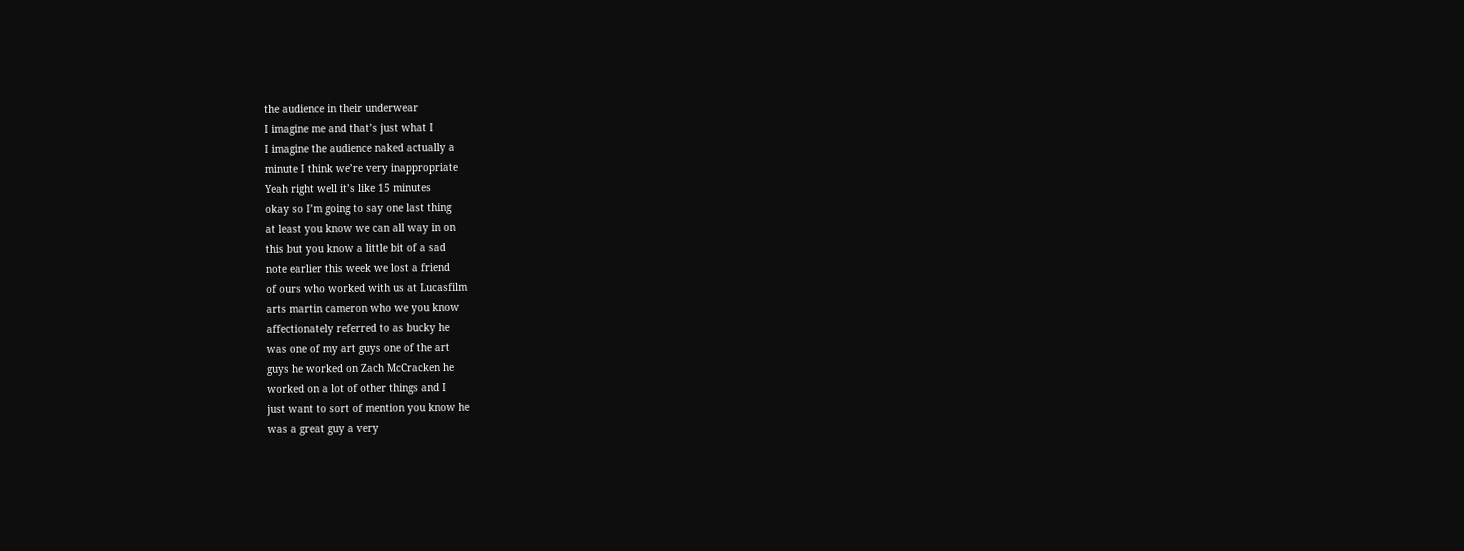the audience in their underwear
I imagine me and that’s just what I
I imagine the audience naked actually a
minute I think we’re very inappropriate
Yeah right well it’s like 15 minutes
okay so I’m going to say one last thing
at least you know we can all way in on
this but you know a little bit of a sad
note earlier this week we lost a friend
of ours who worked with us at Lucasfilm
arts martin cameron who we you know
affectionately referred to as bucky he
was one of my art guys one of the art
guys he worked on Zach McCracken he
worked on a lot of other things and I
just want to sort of mention you know he
was a great guy a very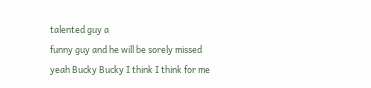talented guy a
funny guy and he will be sorely missed
yeah Bucky Bucky I think I think for me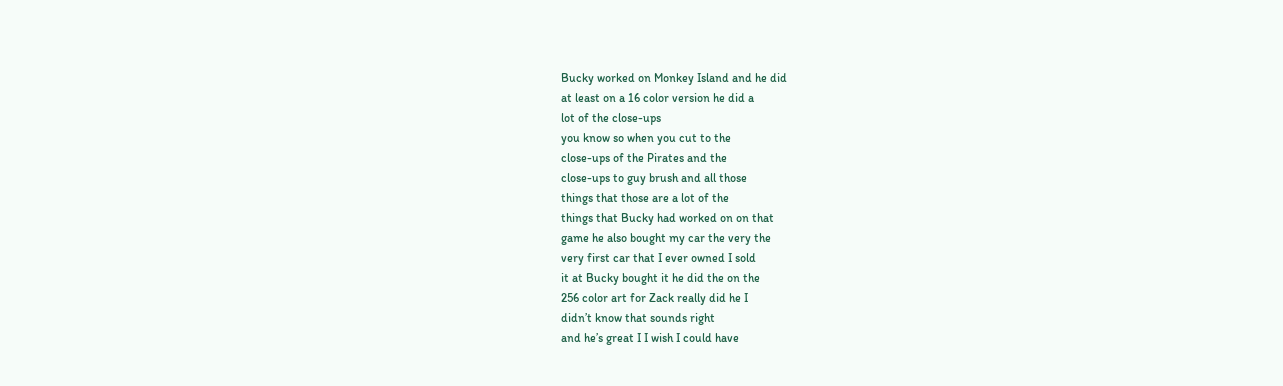Bucky worked on Monkey Island and he did
at least on a 16 color version he did a
lot of the close-ups
you know so when you cut to the
close-ups of the Pirates and the
close-ups to guy brush and all those
things that those are a lot of the
things that Bucky had worked on on that
game he also bought my car the very the
very first car that I ever owned I sold
it at Bucky bought it he did the on the
256 color art for Zack really did he I
didn’t know that sounds right
and he’s great I I wish I could have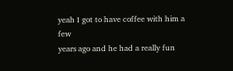yeah I got to have coffee with him a few
years ago and he had a really fun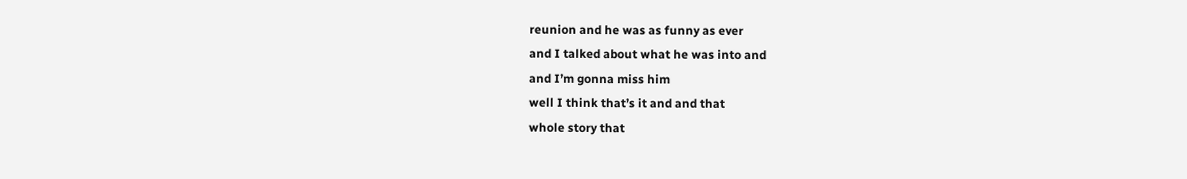reunion and he was as funny as ever
and I talked about what he was into and
and I’m gonna miss him
well I think that’s it and and that
whole story that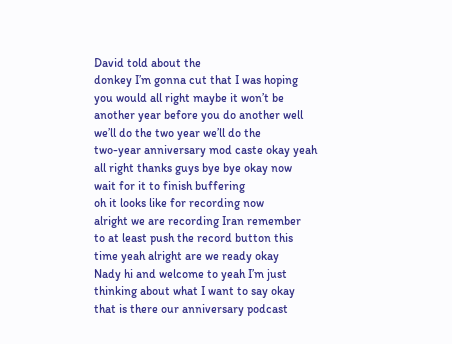David told about the
donkey I’m gonna cut that I was hoping
you would all right maybe it won’t be
another year before you do another well
we’ll do the two year we’ll do the
two-year anniversary mod caste okay yeah
all right thanks guys bye bye okay now
wait for it to finish buffering
oh it looks like for recording now
alright we are recording Iran remember
to at least push the record button this
time yeah alright are we ready okay
Nady hi and welcome to yeah I’m just
thinking about what I want to say okay
that is there our anniversary podcast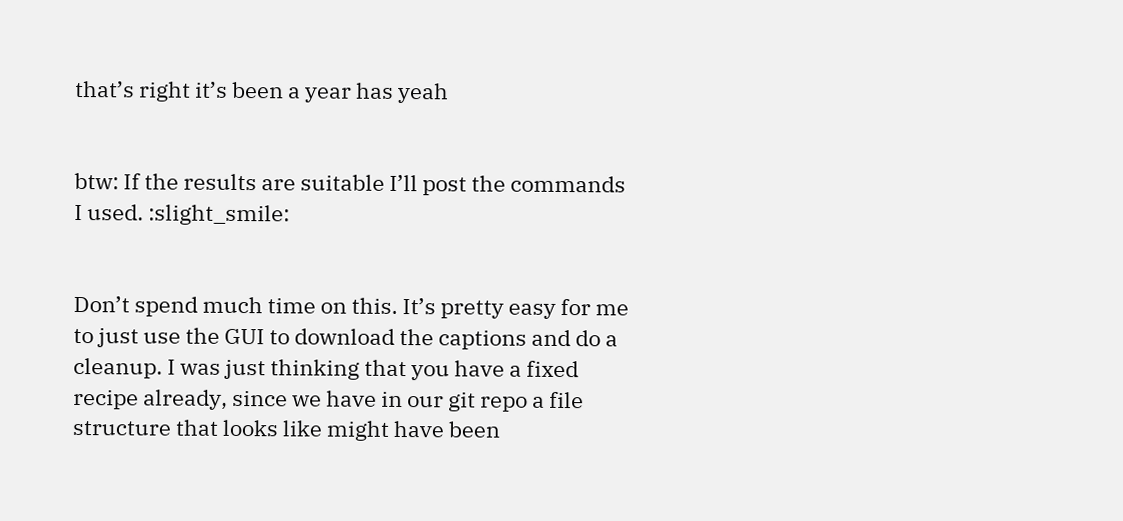that’s right it’s been a year has yeah


btw: If the results are suitable I’ll post the commands I used. :slight_smile:


Don’t spend much time on this. It’s pretty easy for me to just use the GUI to download the captions and do a cleanup. I was just thinking that you have a fixed recipe already, since we have in our git repo a file structure that looks like might have been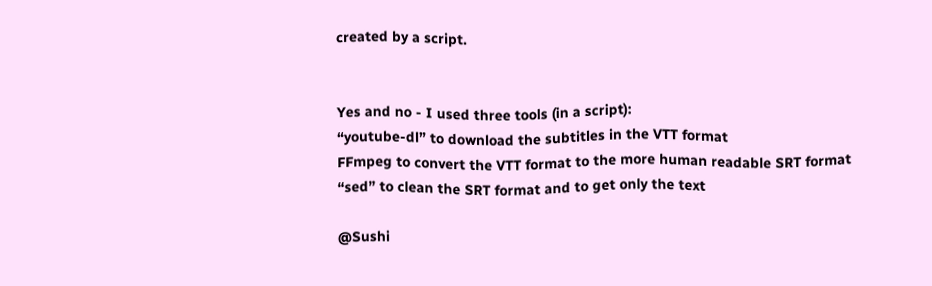created by a script.


Yes and no - I used three tools (in a script):
“youtube-dl” to download the subtitles in the VTT format
FFmpeg to convert the VTT format to the more human readable SRT format
“sed” to clean the SRT format and to get only the text

@Sushi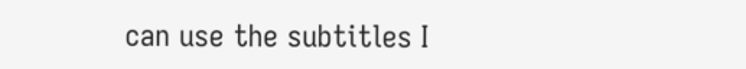can use the subtitles I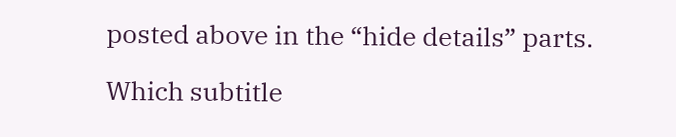posted above in the “hide details” parts.

Which subtitle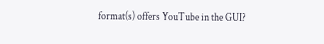format(s) offers YouTube in the GUI?